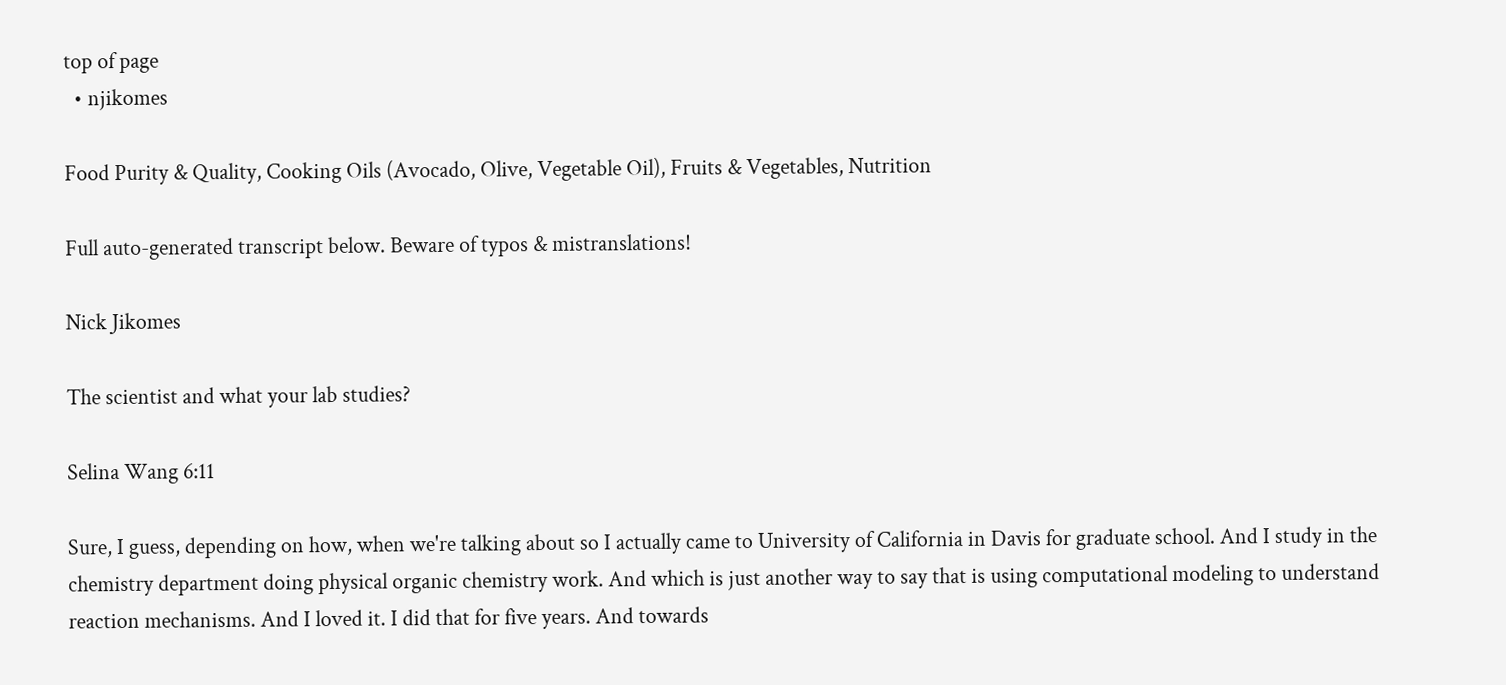top of page
  • njikomes

Food Purity & Quality, Cooking Oils (Avocado, Olive, Vegetable Oil), Fruits & Vegetables, Nutrition

Full auto-generated transcript below. Beware of typos & mistranslations!

Nick Jikomes

The scientist and what your lab studies?

Selina Wang 6:11

Sure, I guess, depending on how, when we're talking about so I actually came to University of California in Davis for graduate school. And I study in the chemistry department doing physical organic chemistry work. And which is just another way to say that is using computational modeling to understand reaction mechanisms. And I loved it. I did that for five years. And towards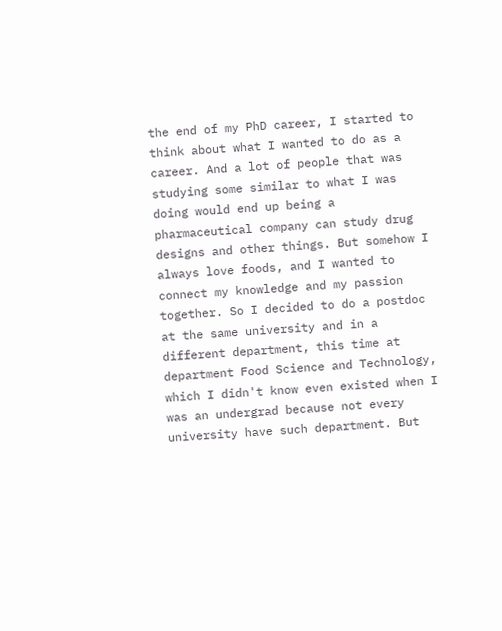the end of my PhD career, I started to think about what I wanted to do as a career. And a lot of people that was studying some similar to what I was doing would end up being a pharmaceutical company can study drug designs and other things. But somehow I always love foods, and I wanted to connect my knowledge and my passion together. So I decided to do a postdoc at the same university and in a different department, this time at department Food Science and Technology, which I didn't know even existed when I was an undergrad because not every university have such department. But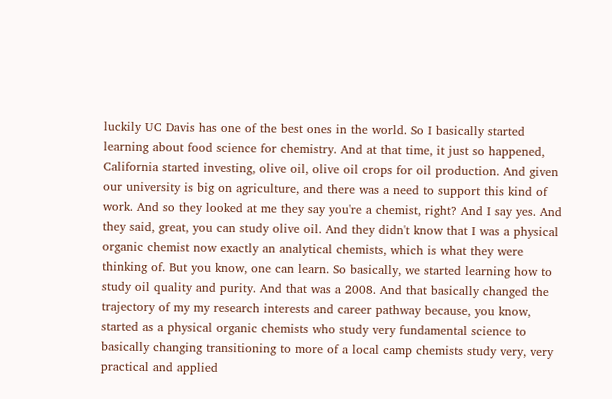luckily UC Davis has one of the best ones in the world. So I basically started learning about food science for chemistry. And at that time, it just so happened, California started investing, olive oil, olive oil crops for oil production. And given our university is big on agriculture, and there was a need to support this kind of work. And so they looked at me they say you're a chemist, right? And I say yes. And they said, great, you can study olive oil. And they didn't know that I was a physical organic chemist now exactly an analytical chemists, which is what they were thinking of. But you know, one can learn. So basically, we started learning how to study oil quality and purity. And that was a 2008. And that basically changed the trajectory of my my research interests and career pathway because, you know, started as a physical organic chemists who study very fundamental science to basically changing transitioning to more of a local camp chemists study very, very practical and applied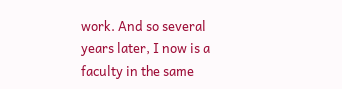work. And so several years later, I now is a faculty in the same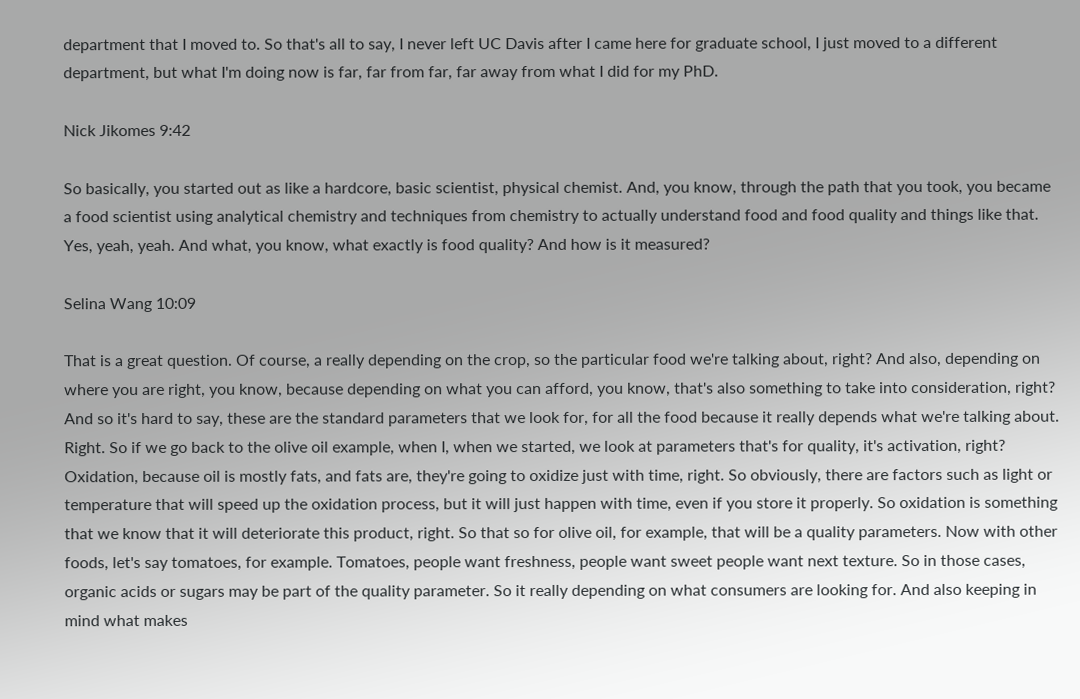department that I moved to. So that's all to say, I never left UC Davis after I came here for graduate school, I just moved to a different department, but what I'm doing now is far, far from far, far away from what I did for my PhD.

Nick Jikomes 9:42

So basically, you started out as like a hardcore, basic scientist, physical chemist. And, you know, through the path that you took, you became a food scientist using analytical chemistry and techniques from chemistry to actually understand food and food quality and things like that. Yes, yeah, yeah. And what, you know, what exactly is food quality? And how is it measured?

Selina Wang 10:09

That is a great question. Of course, a really depending on the crop, so the particular food we're talking about, right? And also, depending on where you are right, you know, because depending on what you can afford, you know, that's also something to take into consideration, right? And so it's hard to say, these are the standard parameters that we look for, for all the food because it really depends what we're talking about. Right. So if we go back to the olive oil example, when I, when we started, we look at parameters that's for quality, it's activation, right? Oxidation, because oil is mostly fats, and fats are, they're going to oxidize just with time, right. So obviously, there are factors such as light or temperature that will speed up the oxidation process, but it will just happen with time, even if you store it properly. So oxidation is something that we know that it will deteriorate this product, right. So that so for olive oil, for example, that will be a quality parameters. Now with other foods, let's say tomatoes, for example. Tomatoes, people want freshness, people want sweet people want next texture. So in those cases, organic acids or sugars may be part of the quality parameter. So it really depending on what consumers are looking for. And also keeping in mind what makes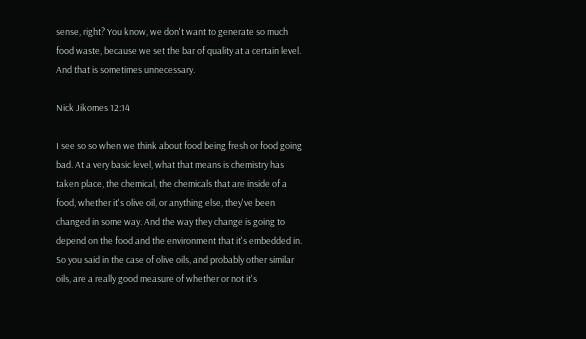sense, right? You know, we don't want to generate so much food waste, because we set the bar of quality at a certain level. And that is sometimes unnecessary.

Nick Jikomes 12:14

I see so so when we think about food being fresh or food going bad. At a very basic level, what that means is chemistry has taken place, the chemical, the chemicals that are inside of a food, whether it's olive oil, or anything else, they've been changed in some way. And the way they change is going to depend on the food and the environment that it's embedded in. So you said in the case of olive oils, and probably other similar oils, are a really good measure of whether or not it's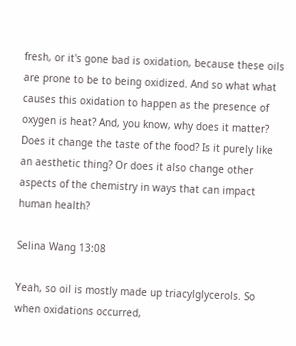fresh, or it's gone bad is oxidation, because these oils are prone to be to being oxidized. And so what what causes this oxidation to happen as the presence of oxygen is heat? And, you know, why does it matter? Does it change the taste of the food? Is it purely like an aesthetic thing? Or does it also change other aspects of the chemistry in ways that can impact human health?

Selina Wang 13:08

Yeah, so oil is mostly made up triacylglycerols. So when oxidations occurred,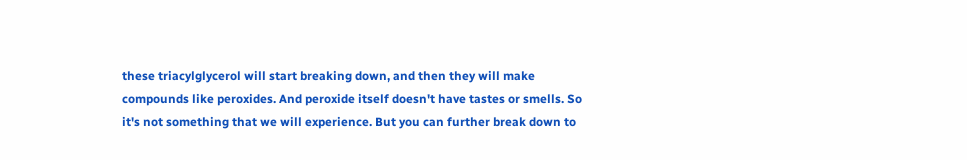these triacylglycerol will start breaking down, and then they will make compounds like peroxides. And peroxide itself doesn't have tastes or smells. So it's not something that we will experience. But you can further break down to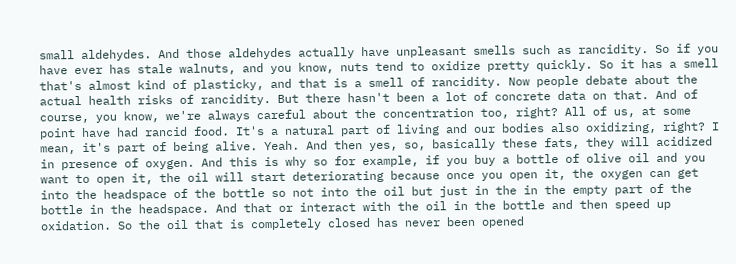small aldehydes. And those aldehydes actually have unpleasant smells such as rancidity. So if you have ever has stale walnuts, and you know, nuts tend to oxidize pretty quickly. So it has a smell that's almost kind of plasticky, and that is a smell of rancidity. Now people debate about the actual health risks of rancidity. But there hasn't been a lot of concrete data on that. And of course, you know, we're always careful about the concentration too, right? All of us, at some point have had rancid food. It's a natural part of living and our bodies also oxidizing, right? I mean, it's part of being alive. Yeah. And then yes, so, basically these fats, they will acidized in presence of oxygen. And this is why so for example, if you buy a bottle of olive oil and you want to open it, the oil will start deteriorating because once you open it, the oxygen can get into the headspace of the bottle so not into the oil but just in the in the empty part of the bottle in the headspace. And that or interact with the oil in the bottle and then speed up oxidation. So the oil that is completely closed has never been opened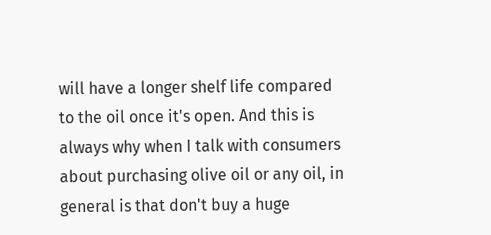will have a longer shelf life compared to the oil once it's open. And this is always why when I talk with consumers about purchasing olive oil or any oil, in general is that don't buy a huge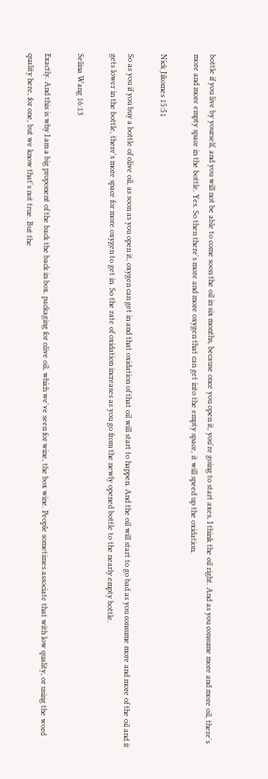bottle if you live by yourself, and you will not be able to come soon the oil in six months, because once you open it, you're going to start axes, I think the oil right. And as you consume more and more oil, there's more and more empty space in the bottle. Yes. So then there's more and more oxygen that can get into the empty space, it will speed up the oxidation.

Nick Jikomes 15:51

So as you if you buy a bottle of olive oil, as soon as you open it, oxygen can get in and that oxidation of that oil will start to happen. And the oil will start to go bad as you consume more and more of the oil and it gets lower in the bottle, there's more space for more oxygen to get in. So the rate of oxidation increases as you go from the newly opened bottle to the nearly empty bottle.

Selina Wang 16:13

Exactly. And this is why I am a big proponent of the back the back in box. packaging for olive oil, which we've seen for wine, the box wine. People sometimes associate that with low quality, or using the word quality here, for one, but we know that's not true. But the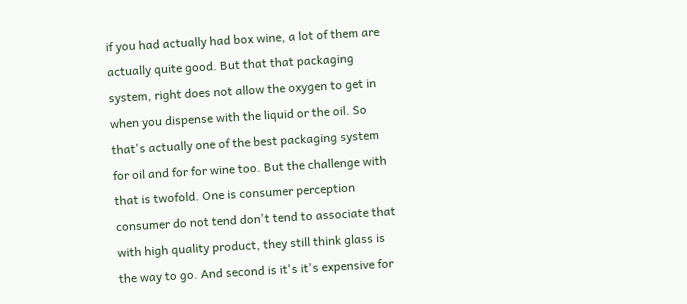if you had actually had box wine, a lot of them are actually quite good. But that that packaging system, right does not allow the oxygen to get in when you dispense with the liquid or the oil. So that's actually one of the best packaging system for oil and for for wine too. But the challenge with that is twofold. One is consumer perception consumer do not tend don't tend to associate that with high quality product, they still think glass is the way to go. And second is it's it's expensive for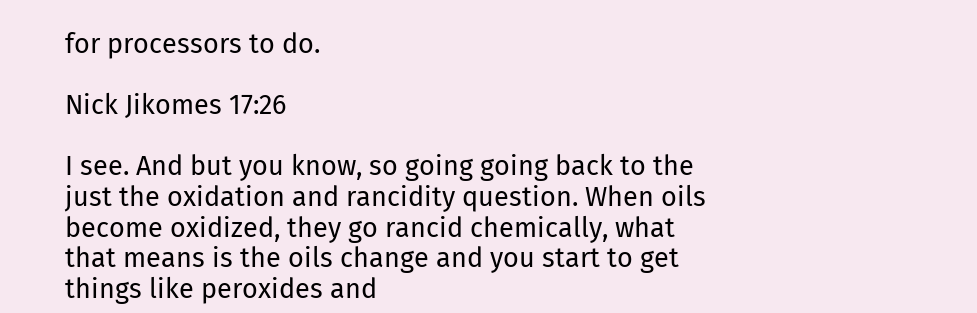for processors to do.

Nick Jikomes 17:26

I see. And but you know, so going going back to the just the oxidation and rancidity question. When oils become oxidized, they go rancid chemically, what that means is the oils change and you start to get things like peroxides and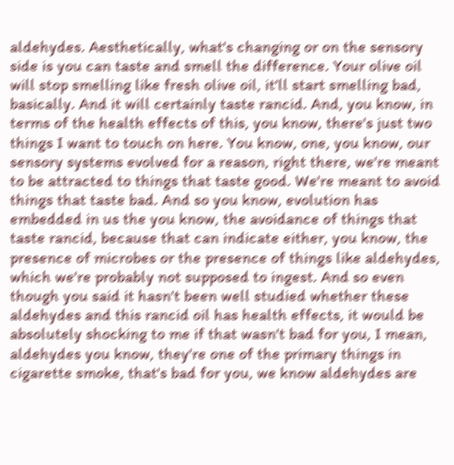aldehydes. Aesthetically, what's changing or on the sensory side is you can taste and smell the difference. Your olive oil will stop smelling like fresh olive oil, it'll start smelling bad, basically. And it will certainly taste rancid. And, you know, in terms of the health effects of this, you know, there's just two things I want to touch on here. You know, one, you know, our sensory systems evolved for a reason, right there, we're meant to be attracted to things that taste good. We're meant to avoid things that taste bad. And so you know, evolution has embedded in us the you know, the avoidance of things that taste rancid, because that can indicate either, you know, the presence of microbes or the presence of things like aldehydes, which we're probably not supposed to ingest. And so even though you said it hasn't been well studied whether these aldehydes and this rancid oil has health effects, it would be absolutely shocking to me if that wasn't bad for you, I mean, aldehydes you know, they're one of the primary things in cigarette smoke, that's bad for you, we know aldehydes are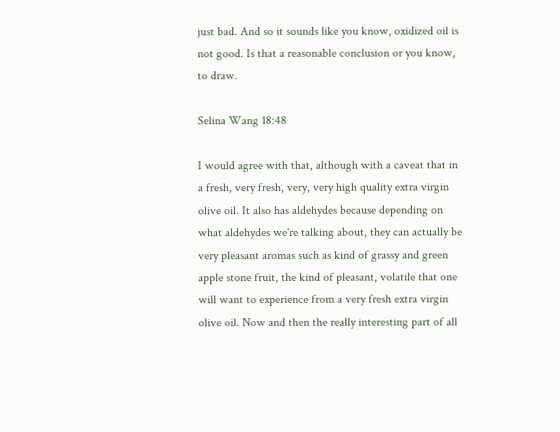just bad. And so it sounds like you know, oxidized oil is not good. Is that a reasonable conclusion or you know, to draw.

Selina Wang 18:48

I would agree with that, although with a caveat that in a fresh, very fresh, very, very high quality extra virgin olive oil. It also has aldehydes because depending on what aldehydes we're talking about, they can actually be very pleasant aromas such as kind of grassy and green apple stone fruit, the kind of pleasant, volatile that one will want to experience from a very fresh extra virgin olive oil. Now and then the really interesting part of all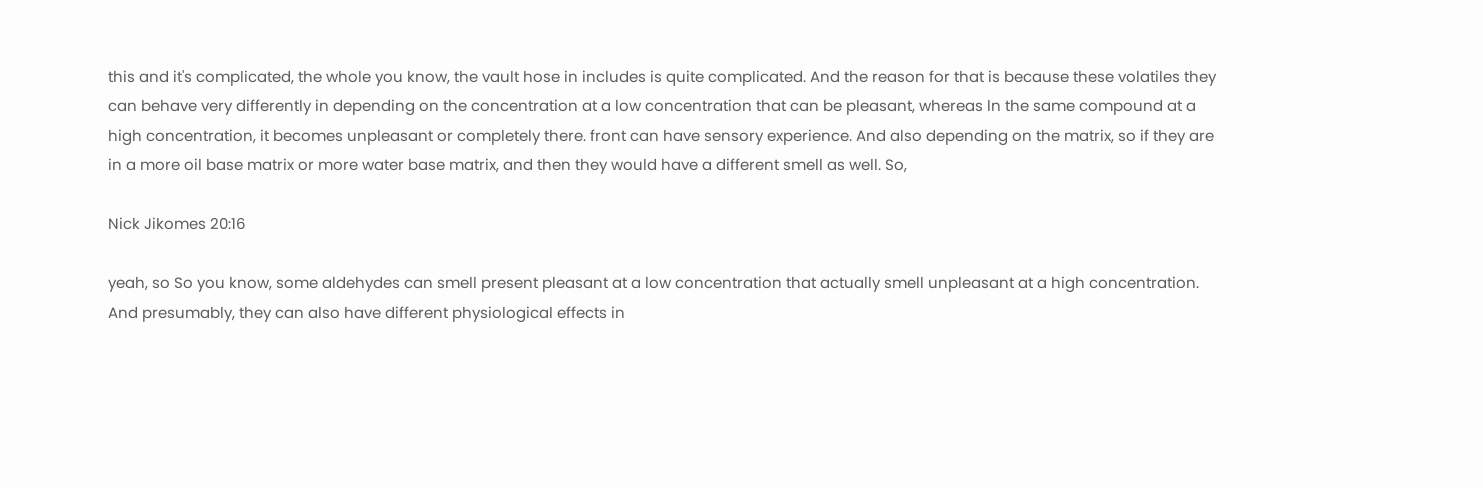this and it's complicated, the whole you know, the vault hose in includes is quite complicated. And the reason for that is because these volatiles they can behave very differently in depending on the concentration at a low concentration that can be pleasant, whereas ln the same compound at a high concentration, it becomes unpleasant or completely there. front can have sensory experience. And also depending on the matrix, so if they are in a more oil base matrix or more water base matrix, and then they would have a different smell as well. So,

Nick Jikomes 20:16

yeah, so So you know, some aldehydes can smell present pleasant at a low concentration that actually smell unpleasant at a high concentration. And presumably, they can also have different physiological effects in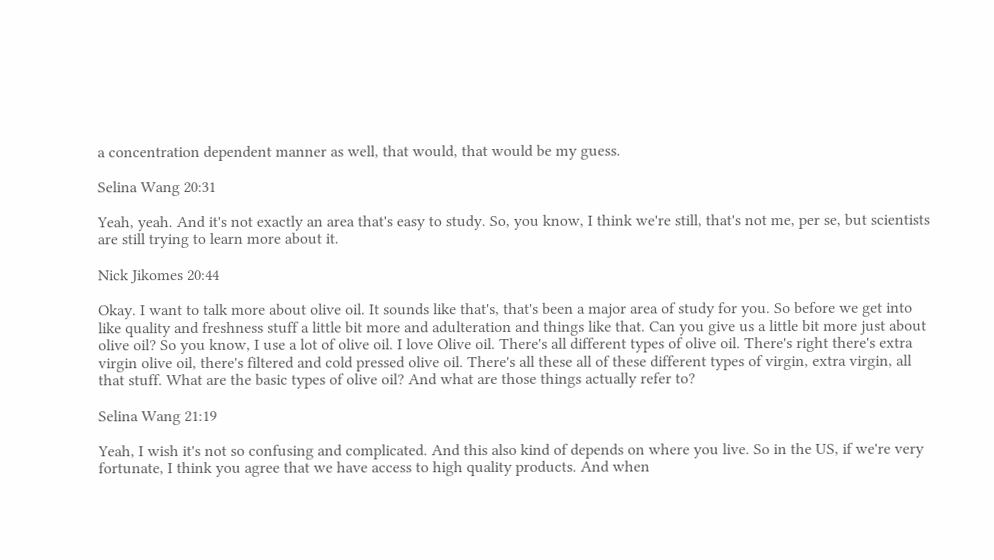a concentration dependent manner as well, that would, that would be my guess.

Selina Wang 20:31

Yeah, yeah. And it's not exactly an area that's easy to study. So, you know, I think we're still, that's not me, per se, but scientists are still trying to learn more about it.

Nick Jikomes 20:44

Okay. I want to talk more about olive oil. It sounds like that's, that's been a major area of study for you. So before we get into like quality and freshness stuff a little bit more and adulteration and things like that. Can you give us a little bit more just about olive oil? So you know, I use a lot of olive oil. I love Olive oil. There's all different types of olive oil. There's right there's extra virgin olive oil, there's filtered and cold pressed olive oil. There's all these all of these different types of virgin, extra virgin, all that stuff. What are the basic types of olive oil? And what are those things actually refer to?

Selina Wang 21:19

Yeah, I wish it's not so confusing and complicated. And this also kind of depends on where you live. So in the US, if we're very fortunate, I think you agree that we have access to high quality products. And when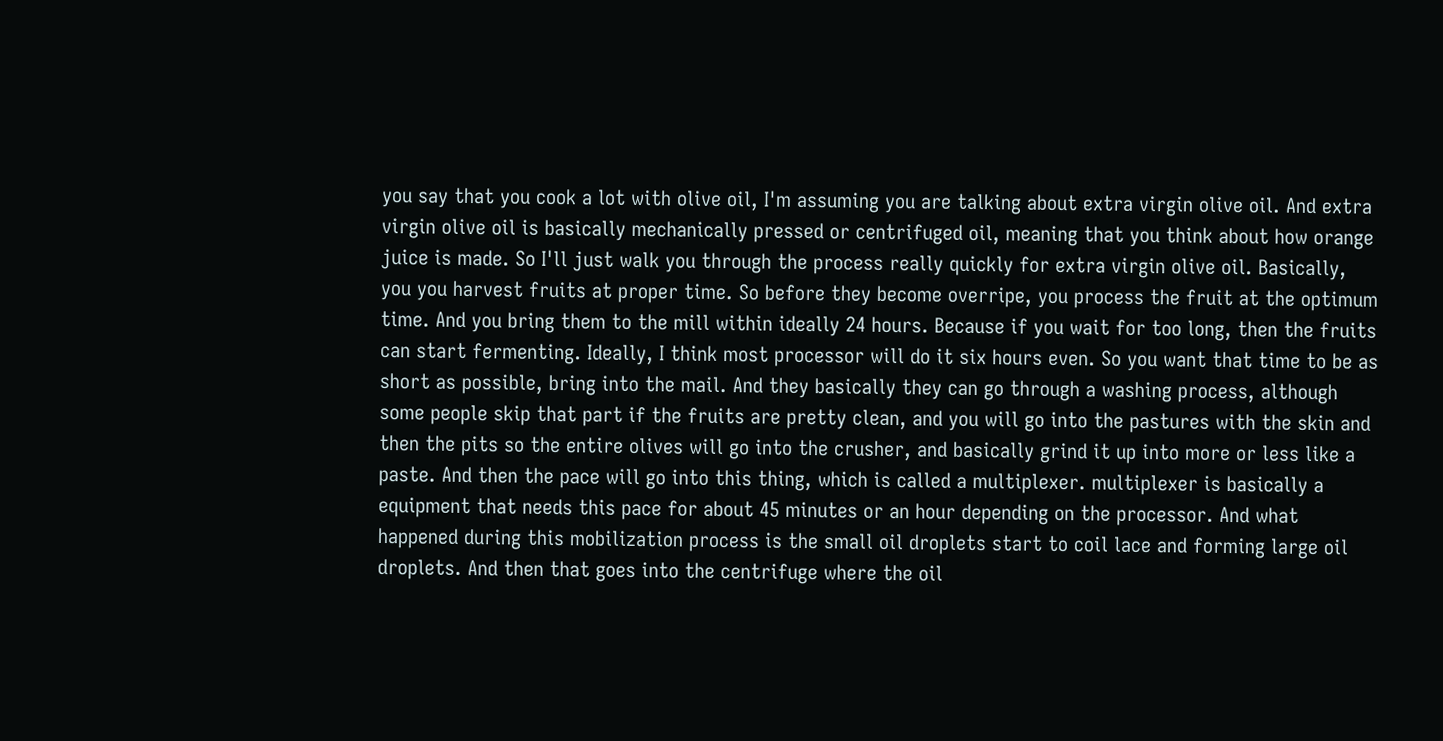you say that you cook a lot with olive oil, I'm assuming you are talking about extra virgin olive oil. And extra virgin olive oil is basically mechanically pressed or centrifuged oil, meaning that you think about how orange juice is made. So I'll just walk you through the process really quickly for extra virgin olive oil. Basically, you you harvest fruits at proper time. So before they become overripe, you process the fruit at the optimum time. And you bring them to the mill within ideally 24 hours. Because if you wait for too long, then the fruits can start fermenting. Ideally, I think most processor will do it six hours even. So you want that time to be as short as possible, bring into the mail. And they basically they can go through a washing process, although some people skip that part if the fruits are pretty clean, and you will go into the pastures with the skin and then the pits so the entire olives will go into the crusher, and basically grind it up into more or less like a paste. And then the pace will go into this thing, which is called a multiplexer. multiplexer is basically a equipment that needs this pace for about 45 minutes or an hour depending on the processor. And what happened during this mobilization process is the small oil droplets start to coil lace and forming large oil droplets. And then that goes into the centrifuge where the oil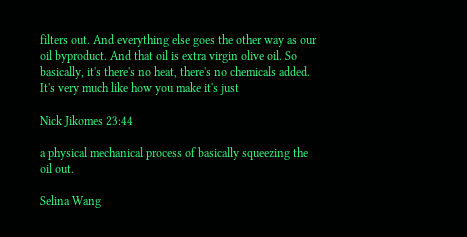filters out. And everything else goes the other way as our oil byproduct. And that oil is extra virgin olive oil. So basically, it's there's no heat, there's no chemicals added. It's very much like how you make it's just

Nick Jikomes 23:44

a physical mechanical process of basically squeezing the oil out.

Selina Wang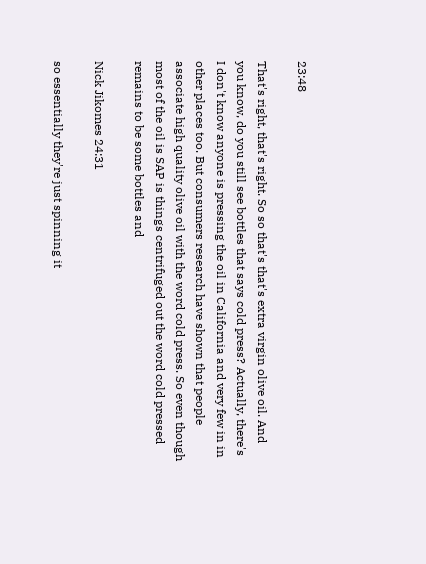23:48

That's right, that's right. So so that's that's extra virgin olive oil. And you know, do you still see bottles that says cold press? Actually, there's I don't know anyone is pressing the oil in California and very few in in other places too. But consumers research have shown that people associate high quality olive oil with the word cold press. So even though most of the oil is SAP is things centrifuged out the word cold pressed remains to be some bottles and

Nick Jikomes 24:31

so essentially they're just spinning it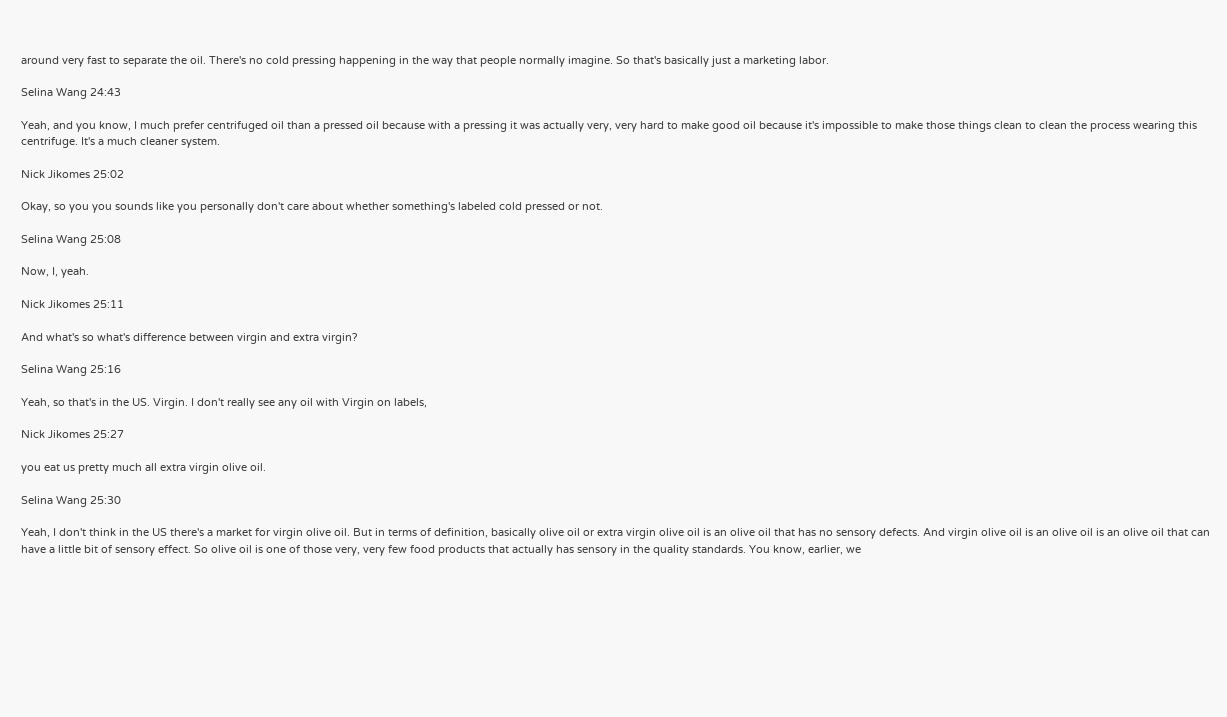around very fast to separate the oil. There's no cold pressing happening in the way that people normally imagine. So that's basically just a marketing labor.

Selina Wang 24:43

Yeah, and you know, I much prefer centrifuged oil than a pressed oil because with a pressing it was actually very, very hard to make good oil because it's impossible to make those things clean to clean the process wearing this centrifuge. It's a much cleaner system.

Nick Jikomes 25:02

Okay, so you you sounds like you personally don't care about whether something's labeled cold pressed or not.

Selina Wang 25:08

Now, I, yeah.

Nick Jikomes 25:11

And what's so what's difference between virgin and extra virgin?

Selina Wang 25:16

Yeah, so that's in the US. Virgin. I don't really see any oil with Virgin on labels,

Nick Jikomes 25:27

you eat us pretty much all extra virgin olive oil.

Selina Wang 25:30

Yeah, I don't think in the US there's a market for virgin olive oil. But in terms of definition, basically olive oil or extra virgin olive oil is an olive oil that has no sensory defects. And virgin olive oil is an olive oil is an olive oil that can have a little bit of sensory effect. So olive oil is one of those very, very few food products that actually has sensory in the quality standards. You know, earlier, we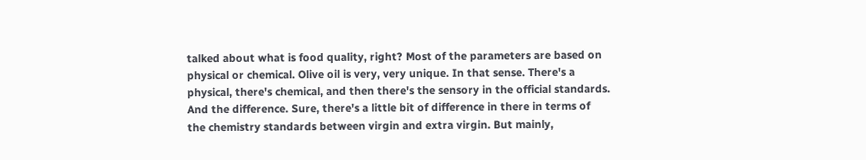talked about what is food quality, right? Most of the parameters are based on physical or chemical. Olive oil is very, very unique. In that sense. There's a physical, there's chemical, and then there's the sensory in the official standards. And the difference. Sure, there's a little bit of difference in there in terms of the chemistry standards between virgin and extra virgin. But mainly,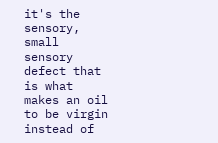it's the sensory, small sensory defect that is what makes an oil to be virgin instead of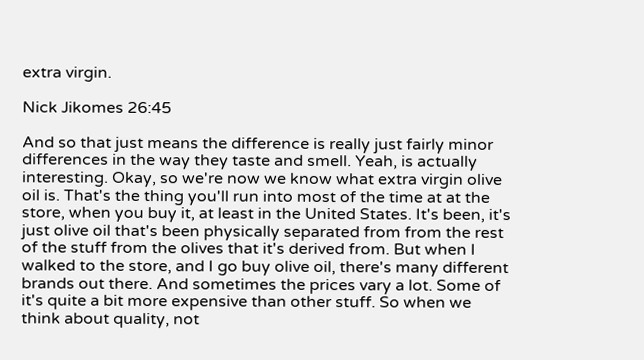extra virgin.

Nick Jikomes 26:45

And so that just means the difference is really just fairly minor differences in the way they taste and smell. Yeah, is actually interesting. Okay, so we're now we know what extra virgin olive oil is. That's the thing you'll run into most of the time at at the store, when you buy it, at least in the United States. It's been, it's just olive oil that's been physically separated from from the rest of the stuff from the olives that it's derived from. But when I walked to the store, and I go buy olive oil, there's many different brands out there. And sometimes the prices vary a lot. Some of it's quite a bit more expensive than other stuff. So when we think about quality, not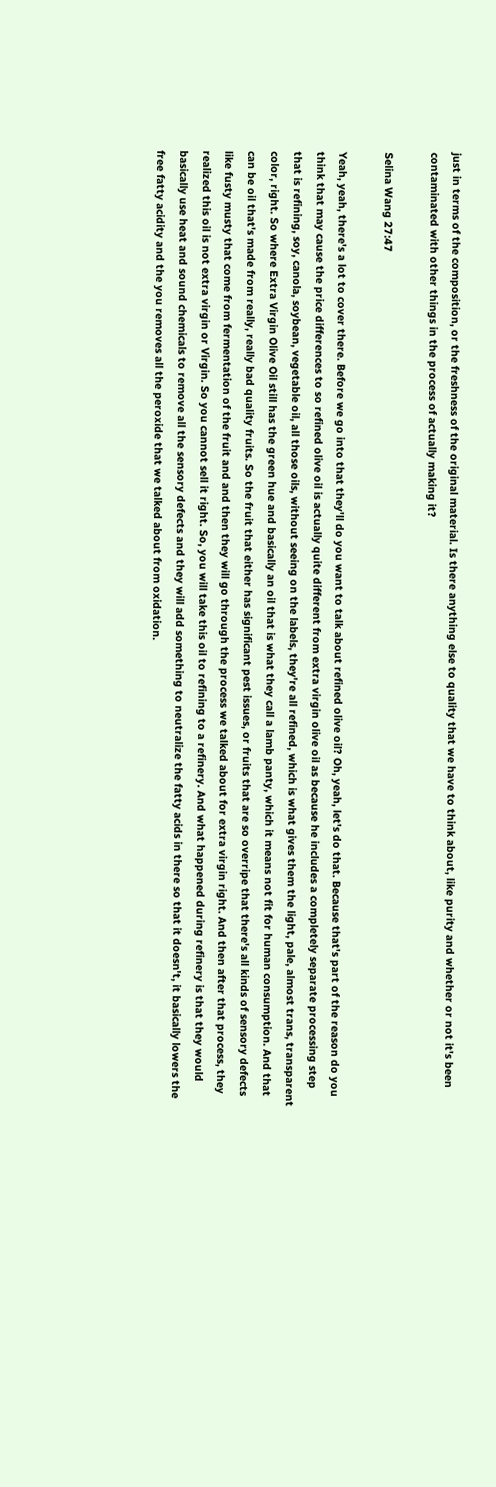just in terms of the composition, or the freshness of the original material. Is there anything else to quality that we have to think about, like purity and whether or not it's been contaminated with other things in the process of actually making it?

Selina Wang 27:47

Yeah, yeah, there's a lot to cover there. Before we go into that they'll do you want to talk about refined olive oil? Oh, yeah, let's do that. Because that's part of the reason do you think that may cause the price differences to so refined olive oil is actually quite different from extra virgin olive oil as because he includes a completely separate processing step that is refining, soy, canola, soybean, vegetable oil, all those oils, without seeing on the labels, they're all refined, which is what gives them the light, pale, almost trans, transparent color, right. So where Extra Virgin Olive Oil still has the green hue and basically an oil that is what they call a lamb panty, which it means not fit for human consumption. And that can be oil that's made from really, really bad quality fruits. So the fruit that either has significant pest issues, or fruits that are so overripe that there's all kinds of sensory defects like fusty musty that come from fermentation of the fruit and and then they will go through the process we talked about for extra virgin right. And then after that process, they realized this oil is not extra virgin or Virgin. So you cannot sell it right. So, you will take this oil to refining to a refinery. And what happened during refinery is that they would basically use heat and sound chemicals to remove all the sensory defects and they will add something to neutralize the fatty acids in there so that it doesn't, it basically lowers the free fatty acidity and the you removes all the peroxide that we talked about from oxidation.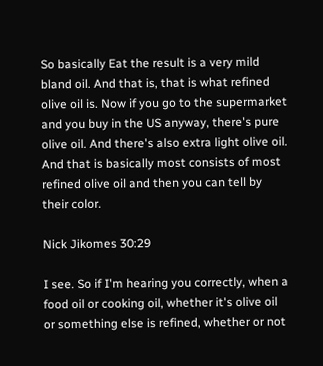So basically Eat the result is a very mild bland oil. And that is, that is what refined olive oil is. Now if you go to the supermarket and you buy in the US anyway, there's pure olive oil. And there's also extra light olive oil. And that is basically most consists of most refined olive oil and then you can tell by their color.

Nick Jikomes 30:29

I see. So if I'm hearing you correctly, when a food oil or cooking oil, whether it's olive oil or something else is refined, whether or not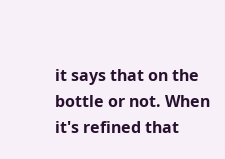it says that on the bottle or not. When it's refined that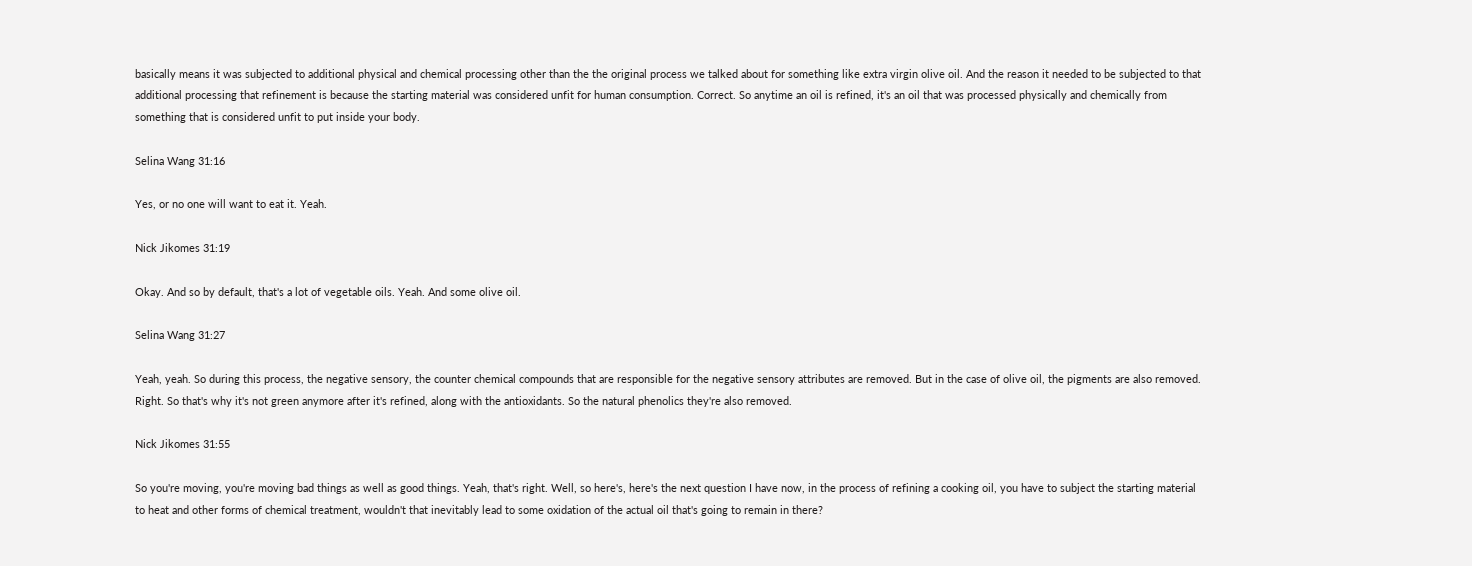basically means it was subjected to additional physical and chemical processing other than the the original process we talked about for something like extra virgin olive oil. And the reason it needed to be subjected to that additional processing that refinement is because the starting material was considered unfit for human consumption. Correct. So anytime an oil is refined, it's an oil that was processed physically and chemically from something that is considered unfit to put inside your body.

Selina Wang 31:16

Yes, or no one will want to eat it. Yeah.

Nick Jikomes 31:19

Okay. And so by default, that's a lot of vegetable oils. Yeah. And some olive oil.

Selina Wang 31:27

Yeah, yeah. So during this process, the negative sensory, the counter chemical compounds that are responsible for the negative sensory attributes are removed. But in the case of olive oil, the pigments are also removed. Right. So that's why it's not green anymore after it's refined, along with the antioxidants. So the natural phenolics they're also removed.

Nick Jikomes 31:55

So you're moving, you're moving bad things as well as good things. Yeah, that's right. Well, so here's, here's the next question I have now, in the process of refining a cooking oil, you have to subject the starting material to heat and other forms of chemical treatment, wouldn't that inevitably lead to some oxidation of the actual oil that's going to remain in there?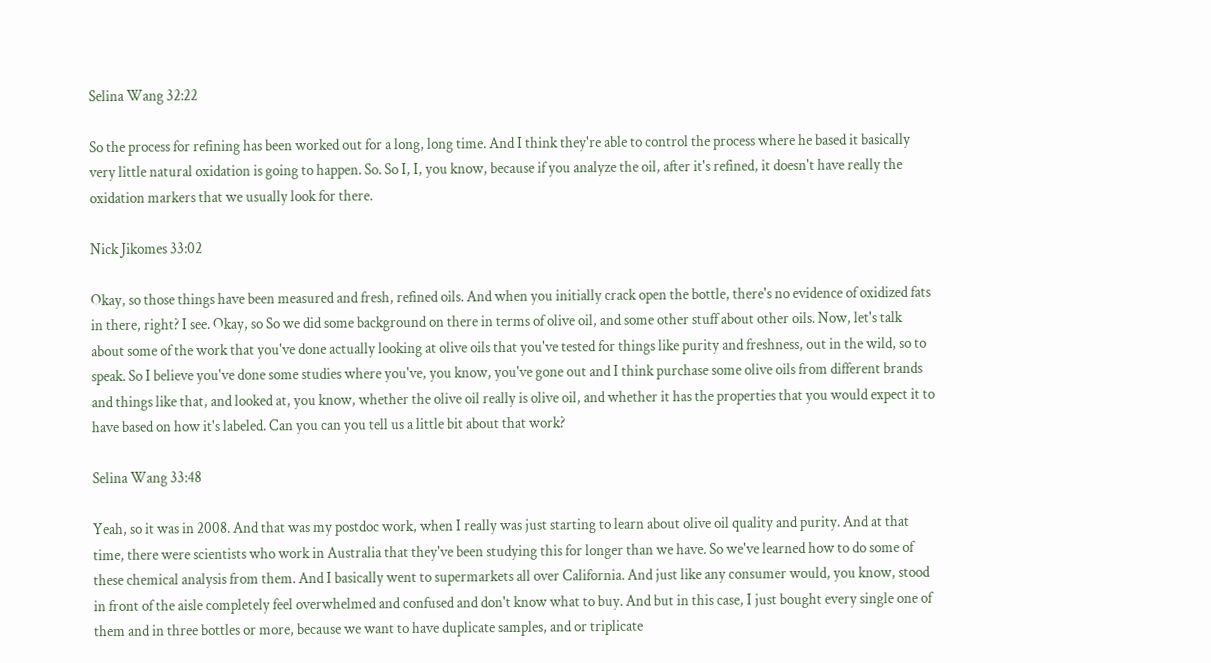Selina Wang 32:22

So the process for refining has been worked out for a long, long time. And I think they're able to control the process where he based it basically very little natural oxidation is going to happen. So. So I, I, you know, because if you analyze the oil, after it's refined, it doesn't have really the oxidation markers that we usually look for there.

Nick Jikomes 33:02

Okay, so those things have been measured and fresh, refined oils. And when you initially crack open the bottle, there's no evidence of oxidized fats in there, right? I see. Okay, so So we did some background on there in terms of olive oil, and some other stuff about other oils. Now, let's talk about some of the work that you've done actually looking at olive oils that you've tested for things like purity and freshness, out in the wild, so to speak. So I believe you've done some studies where you've, you know, you've gone out and I think purchase some olive oils from different brands and things like that, and looked at, you know, whether the olive oil really is olive oil, and whether it has the properties that you would expect it to have based on how it's labeled. Can you can you tell us a little bit about that work?

Selina Wang 33:48

Yeah, so it was in 2008. And that was my postdoc work, when I really was just starting to learn about olive oil quality and purity. And at that time, there were scientists who work in Australia that they've been studying this for longer than we have. So we've learned how to do some of these chemical analysis from them. And I basically went to supermarkets all over California. And just like any consumer would, you know, stood in front of the aisle completely feel overwhelmed and confused and don't know what to buy. And but in this case, I just bought every single one of them and in three bottles or more, because we want to have duplicate samples, and or triplicate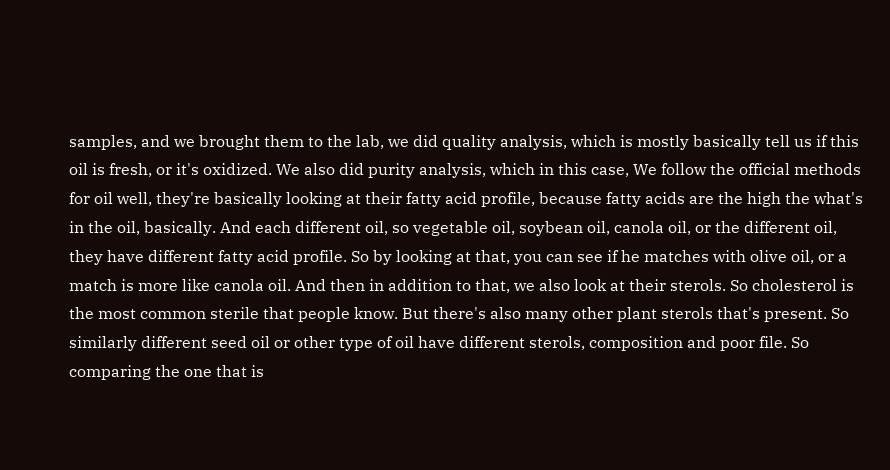samples, and we brought them to the lab, we did quality analysis, which is mostly basically tell us if this oil is fresh, or it's oxidized. We also did purity analysis, which in this case, We follow the official methods for oil well, they're basically looking at their fatty acid profile, because fatty acids are the high the what's in the oil, basically. And each different oil, so vegetable oil, soybean oil, canola oil, or the different oil, they have different fatty acid profile. So by looking at that, you can see if he matches with olive oil, or a match is more like canola oil. And then in addition to that, we also look at their sterols. So cholesterol is the most common sterile that people know. But there's also many other plant sterols that's present. So similarly different seed oil or other type of oil have different sterols, composition and poor file. So comparing the one that is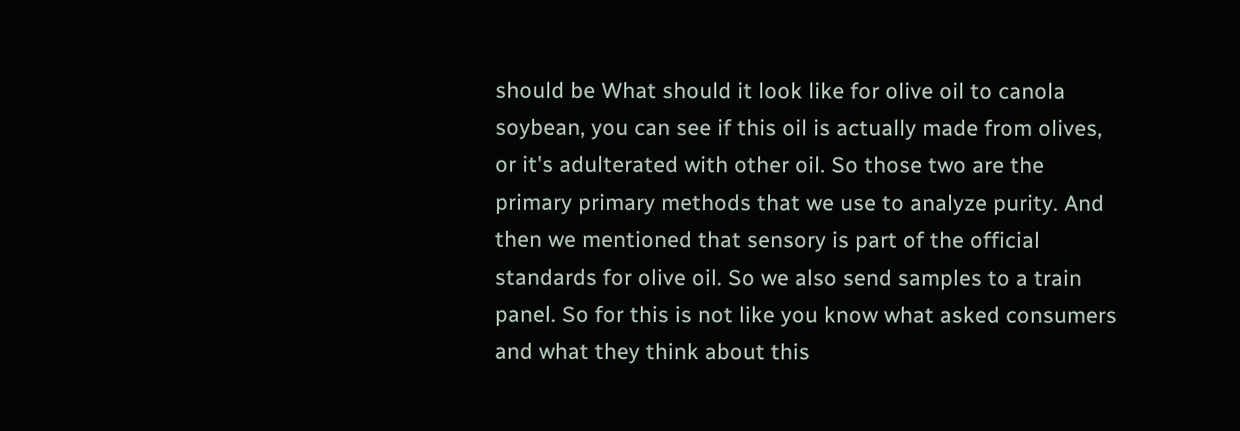should be What should it look like for olive oil to canola soybean, you can see if this oil is actually made from olives, or it's adulterated with other oil. So those two are the primary primary methods that we use to analyze purity. And then we mentioned that sensory is part of the official standards for olive oil. So we also send samples to a train panel. So for this is not like you know what asked consumers and what they think about this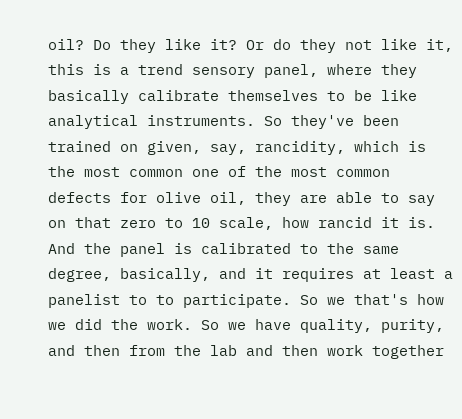oil? Do they like it? Or do they not like it, this is a trend sensory panel, where they basically calibrate themselves to be like analytical instruments. So they've been trained on given, say, rancidity, which is the most common one of the most common defects for olive oil, they are able to say on that zero to 10 scale, how rancid it is. And the panel is calibrated to the same degree, basically, and it requires at least a panelist to to participate. So we that's how we did the work. So we have quality, purity, and then from the lab and then work together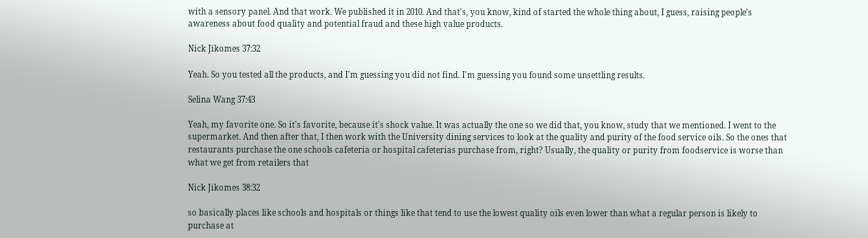with a sensory panel. And that work. We published it in 2010. And that's, you know, kind of started the whole thing about, I guess, raising people's awareness about food quality and potential fraud and these high value products.

Nick Jikomes 37:32

Yeah. So you tested all the products, and I'm guessing you did not find. I'm guessing you found some unsettling results.

Selina Wang 37:43

Yeah, my favorite one. So it's favorite, because it's shock value. It was actually the one so we did that, you know, study that we mentioned. I went to the supermarket. And then after that, I then work with the University dining services to look at the quality and purity of the food service oils. So the ones that restaurants purchase the one schools cafeteria or hospital cafeterias purchase from, right? Usually, the quality or purity from foodservice is worse than what we get from retailers that

Nick Jikomes 38:32

so basically places like schools and hospitals or things like that tend to use the lowest quality oils even lower than what a regular person is likely to purchase at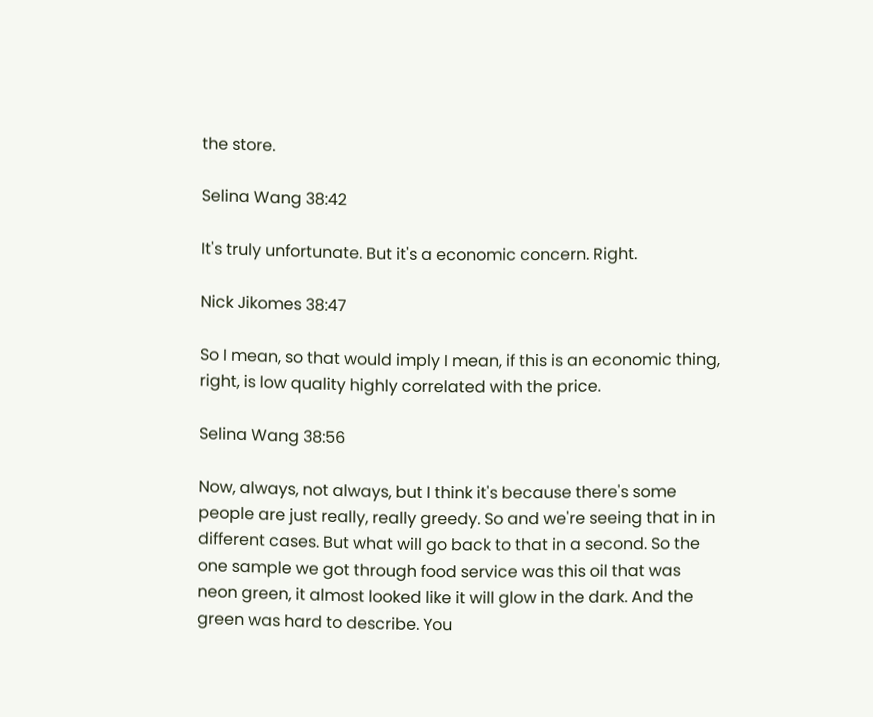the store.

Selina Wang 38:42

It's truly unfortunate. But it's a economic concern. Right.

Nick Jikomes 38:47

So I mean, so that would imply I mean, if this is an economic thing, right, is low quality highly correlated with the price.

Selina Wang 38:56

Now, always, not always, but I think it's because there's some people are just really, really greedy. So and we're seeing that in in different cases. But what will go back to that in a second. So the one sample we got through food service was this oil that was neon green, it almost looked like it will glow in the dark. And the green was hard to describe. You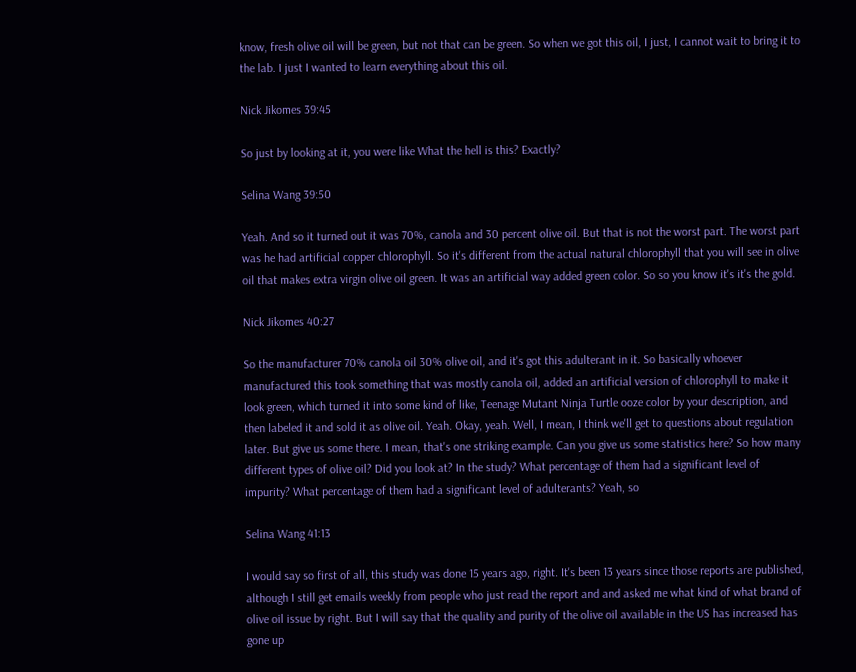know, fresh olive oil will be green, but not that can be green. So when we got this oil, I just, I cannot wait to bring it to the lab. I just I wanted to learn everything about this oil.

Nick Jikomes 39:45

So just by looking at it, you were like What the hell is this? Exactly?

Selina Wang 39:50

Yeah. And so it turned out it was 70%, canola and 30 percent olive oil. But that is not the worst part. The worst part was he had artificial copper chlorophyll. So it's different from the actual natural chlorophyll that you will see in olive oil that makes extra virgin olive oil green. It was an artificial way added green color. So so you know it's it's the gold.

Nick Jikomes 40:27

So the manufacturer 70% canola oil 30% olive oil, and it's got this adulterant in it. So basically whoever manufactured this took something that was mostly canola oil, added an artificial version of chlorophyll to make it look green, which turned it into some kind of like, Teenage Mutant Ninja Turtle ooze color by your description, and then labeled it and sold it as olive oil. Yeah. Okay, yeah. Well, I mean, I think we'll get to questions about regulation later. But give us some there. I mean, that's one striking example. Can you give us some statistics here? So how many different types of olive oil? Did you look at? In the study? What percentage of them had a significant level of impurity? What percentage of them had a significant level of adulterants? Yeah, so

Selina Wang 41:13

I would say so first of all, this study was done 15 years ago, right. It's been 13 years since those reports are published, although I still get emails weekly from people who just read the report and and asked me what kind of what brand of olive oil issue by right. But I will say that the quality and purity of the olive oil available in the US has increased has gone up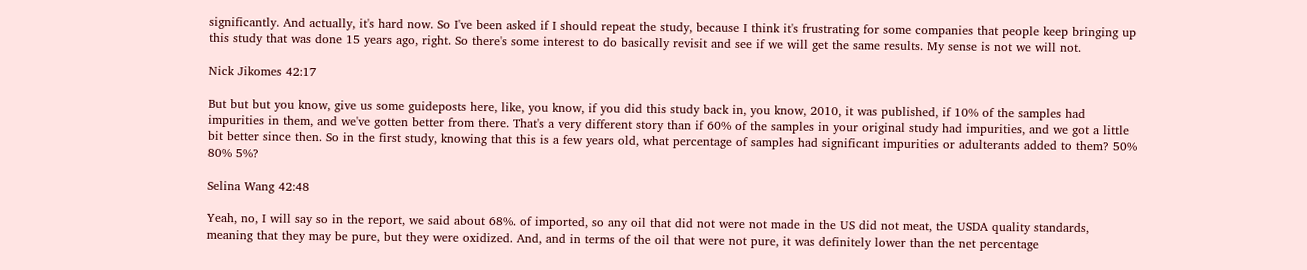significantly. And actually, it's hard now. So I've been asked if I should repeat the study, because I think it's frustrating for some companies that people keep bringing up this study that was done 15 years ago, right. So there's some interest to do basically revisit and see if we will get the same results. My sense is not we will not.

Nick Jikomes 42:17

But but but you know, give us some guideposts here, like, you know, if you did this study back in, you know, 2010, it was published, if 10% of the samples had impurities in them, and we've gotten better from there. That's a very different story than if 60% of the samples in your original study had impurities, and we got a little bit better since then. So in the first study, knowing that this is a few years old, what percentage of samples had significant impurities or adulterants added to them? 50% 80% 5%?

Selina Wang 42:48

Yeah, no, I will say so in the report, we said about 68%. of imported, so any oil that did not were not made in the US did not meat, the USDA quality standards, meaning that they may be pure, but they were oxidized. And, and in terms of the oil that were not pure, it was definitely lower than the net percentage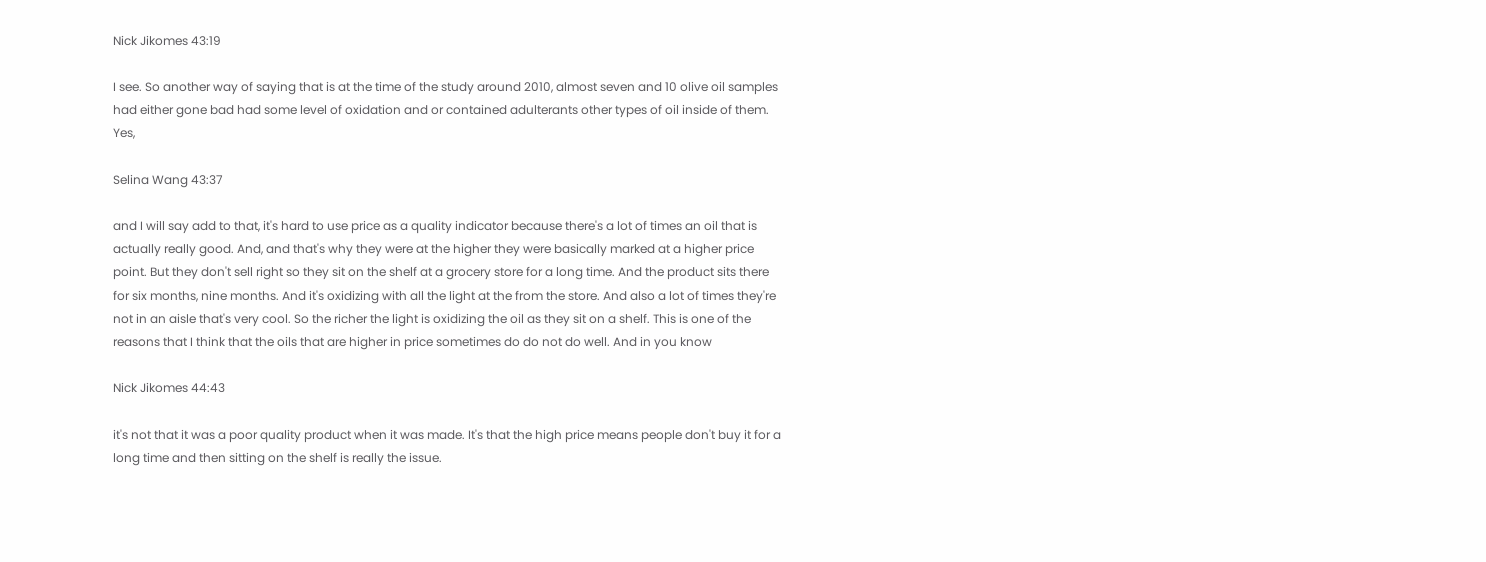Nick Jikomes 43:19

I see. So another way of saying that is at the time of the study around 2010, almost seven and 10 olive oil samples had either gone bad had some level of oxidation and or contained adulterants other types of oil inside of them. Yes,

Selina Wang 43:37

and I will say add to that, it's hard to use price as a quality indicator because there's a lot of times an oil that is actually really good. And, and that's why they were at the higher they were basically marked at a higher price point. But they don't sell right so they sit on the shelf at a grocery store for a long time. And the product sits there for six months, nine months. And it's oxidizing with all the light at the from the store. And also a lot of times they're not in an aisle that's very cool. So the richer the light is oxidizing the oil as they sit on a shelf. This is one of the reasons that I think that the oils that are higher in price sometimes do do not do well. And in you know

Nick Jikomes 44:43

it's not that it was a poor quality product when it was made. It's that the high price means people don't buy it for a long time and then sitting on the shelf is really the issue.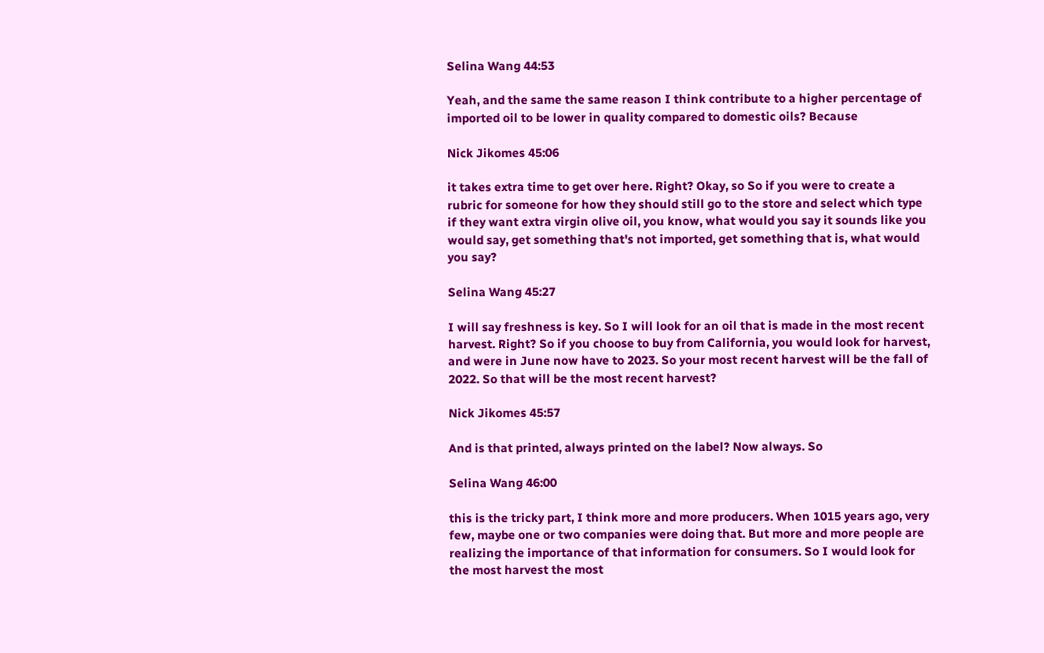Selina Wang 44:53

Yeah, and the same the same reason I think contribute to a higher percentage of imported oil to be lower in quality compared to domestic oils? Because

Nick Jikomes 45:06

it takes extra time to get over here. Right? Okay, so So if you were to create a rubric for someone for how they should still go to the store and select which type if they want extra virgin olive oil, you know, what would you say it sounds like you would say, get something that's not imported, get something that is, what would you say?

Selina Wang 45:27

I will say freshness is key. So I will look for an oil that is made in the most recent harvest. Right? So if you choose to buy from California, you would look for harvest, and were in June now have to 2023. So your most recent harvest will be the fall of 2022. So that will be the most recent harvest?

Nick Jikomes 45:57

And is that printed, always printed on the label? Now always. So

Selina Wang 46:00

this is the tricky part, I think more and more producers. When 1015 years ago, very few, maybe one or two companies were doing that. But more and more people are realizing the importance of that information for consumers. So I would look for the most harvest the most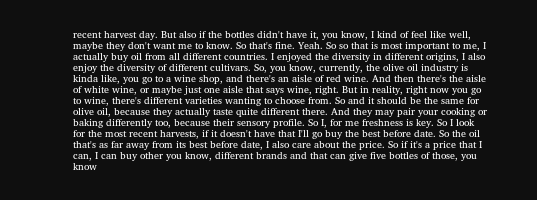recent harvest day. But also if the bottles didn't have it, you know, I kind of feel like well, maybe they don't want me to know. So that's fine. Yeah. So so that is most important to me, I actually buy oil from all different countries. I enjoyed the diversity in different origins, I also enjoy the diversity of different cultivars. So, you know, currently, the olive oil industry is kinda like, you go to a wine shop, and there's an aisle of red wine. And then there's the aisle of white wine, or maybe just one aisle that says wine, right. But in reality, right now you go to wine, there's different varieties wanting to choose from. So and it should be the same for olive oil, because they actually taste quite different there. And they may pair your cooking or baking differently too, because their sensory profile. So I, for me freshness is key. So I look for the most recent harvests, if it doesn't have that I'll go buy the best before date. So the oil that's as far away from its best before date, I also care about the price. So if it's a price that I can, I can buy other you know, different brands and that can give five bottles of those, you know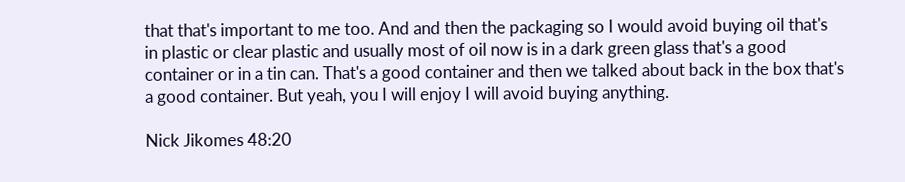that that's important to me too. And and then the packaging so I would avoid buying oil that's in plastic or clear plastic and usually most of oil now is in a dark green glass that's a good container or in a tin can. That's a good container and then we talked about back in the box that's a good container. But yeah, you I will enjoy I will avoid buying anything.

Nick Jikomes 48:20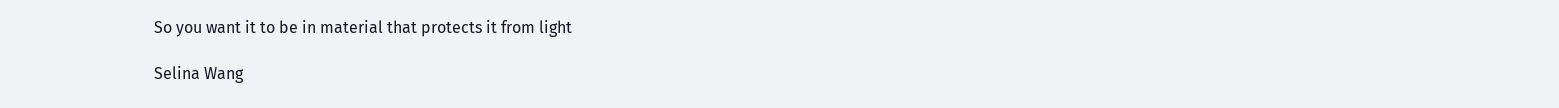So you want it to be in material that protects it from light

Selina Wang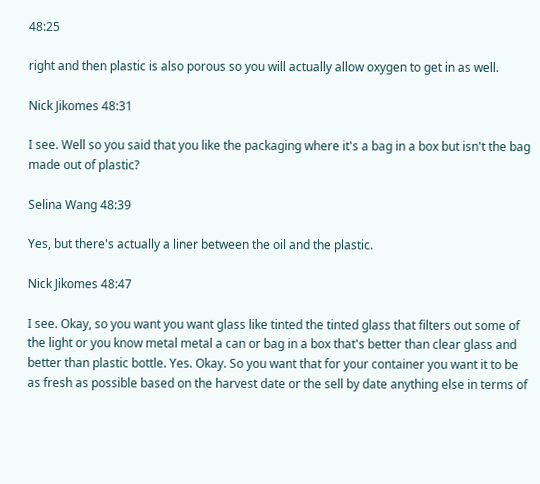48:25

right and then plastic is also porous so you will actually allow oxygen to get in as well.

Nick Jikomes 48:31

I see. Well so you said that you like the packaging where it's a bag in a box but isn't the bag made out of plastic?

Selina Wang 48:39

Yes, but there's actually a liner between the oil and the plastic.

Nick Jikomes 48:47

I see. Okay, so you want you want glass like tinted the tinted glass that filters out some of the light or you know metal metal a can or bag in a box that's better than clear glass and better than plastic bottle. Yes. Okay. So you want that for your container you want it to be as fresh as possible based on the harvest date or the sell by date anything else in terms of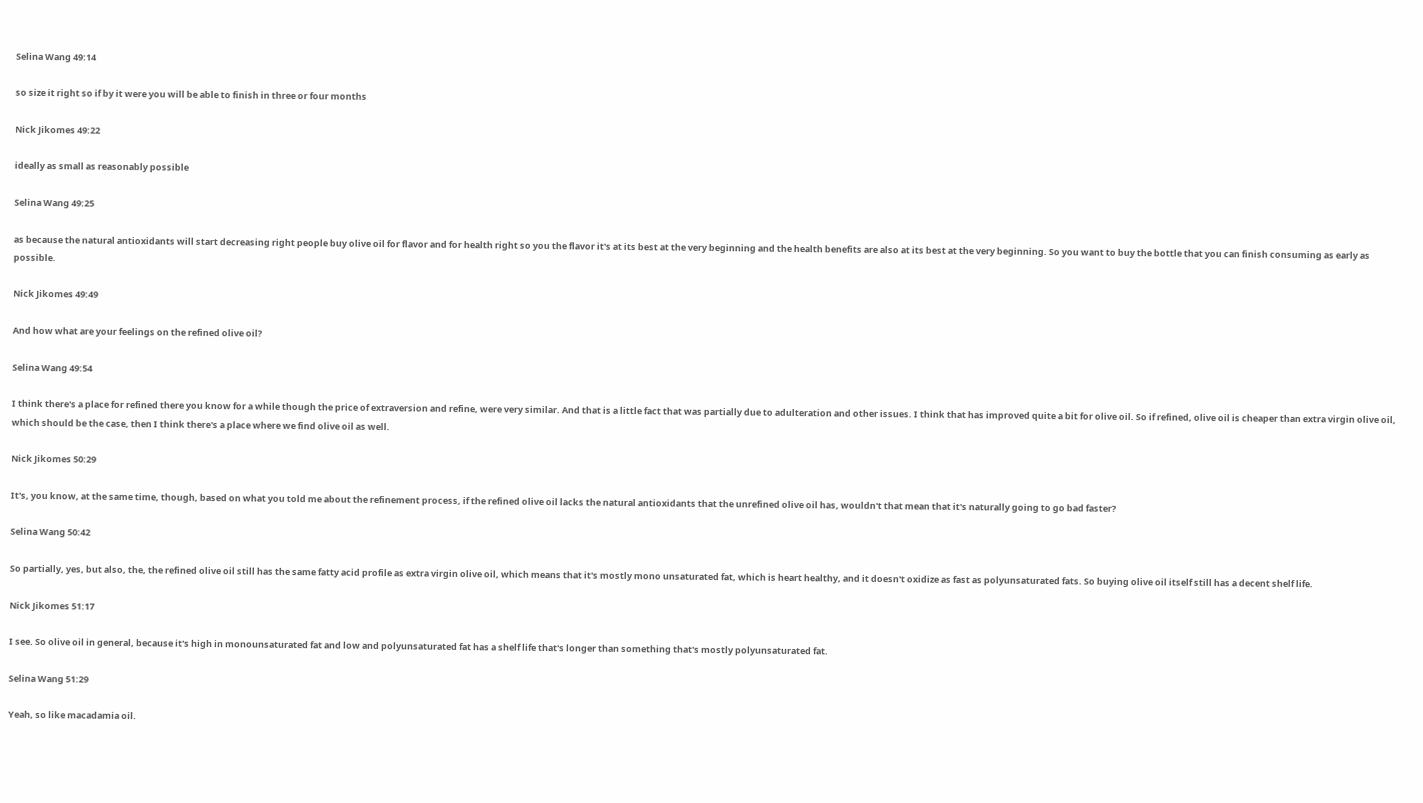Selina Wang 49:14

so size it right so if by it were you will be able to finish in three or four months

Nick Jikomes 49:22

ideally as small as reasonably possible

Selina Wang 49:25

as because the natural antioxidants will start decreasing right people buy olive oil for flavor and for health right so you the flavor it's at its best at the very beginning and the health benefits are also at its best at the very beginning. So you want to buy the bottle that you can finish consuming as early as possible.

Nick Jikomes 49:49

And how what are your feelings on the refined olive oil?

Selina Wang 49:54

I think there's a place for refined there you know for a while though the price of extraversion and refine, were very similar. And that is a little fact that was partially due to adulteration and other issues. I think that has improved quite a bit for olive oil. So if refined, olive oil is cheaper than extra virgin olive oil, which should be the case, then I think there's a place where we find olive oil as well.

Nick Jikomes 50:29

It's, you know, at the same time, though, based on what you told me about the refinement process, if the refined olive oil lacks the natural antioxidants that the unrefined olive oil has, wouldn't that mean that it's naturally going to go bad faster?

Selina Wang 50:42

So partially, yes, but also, the, the refined olive oil still has the same fatty acid profile as extra virgin olive oil, which means that it's mostly mono unsaturated fat, which is heart healthy, and it doesn't oxidize as fast as polyunsaturated fats. So buying olive oil itself still has a decent shelf life.

Nick Jikomes 51:17

I see. So olive oil in general, because it's high in monounsaturated fat and low and polyunsaturated fat has a shelf life that's longer than something that's mostly polyunsaturated fat.

Selina Wang 51:29

Yeah, so like macadamia oil.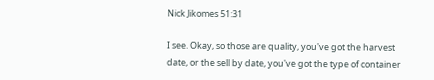Nick Jikomes 51:31

I see. Okay, so those are quality, you've got the harvest date, or the sell by date, you've got the type of container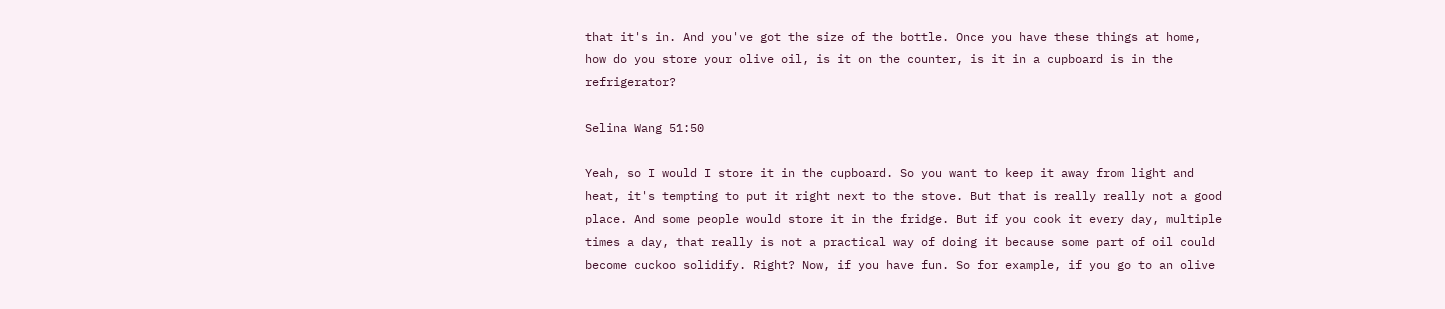that it's in. And you've got the size of the bottle. Once you have these things at home, how do you store your olive oil, is it on the counter, is it in a cupboard is in the refrigerator?

Selina Wang 51:50

Yeah, so I would I store it in the cupboard. So you want to keep it away from light and heat, it's tempting to put it right next to the stove. But that is really really not a good place. And some people would store it in the fridge. But if you cook it every day, multiple times a day, that really is not a practical way of doing it because some part of oil could become cuckoo solidify. Right? Now, if you have fun. So for example, if you go to an olive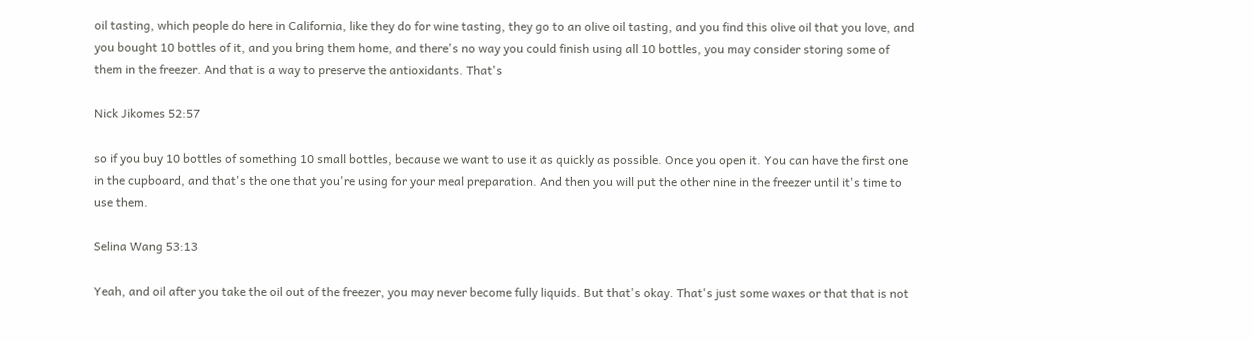oil tasting, which people do here in California, like they do for wine tasting, they go to an olive oil tasting, and you find this olive oil that you love, and you bought 10 bottles of it, and you bring them home, and there's no way you could finish using all 10 bottles, you may consider storing some of them in the freezer. And that is a way to preserve the antioxidants. That's

Nick Jikomes 52:57

so if you buy 10 bottles of something 10 small bottles, because we want to use it as quickly as possible. Once you open it. You can have the first one in the cupboard, and that's the one that you're using for your meal preparation. And then you will put the other nine in the freezer until it's time to use them.

Selina Wang 53:13

Yeah, and oil after you take the oil out of the freezer, you may never become fully liquids. But that's okay. That's just some waxes or that that is not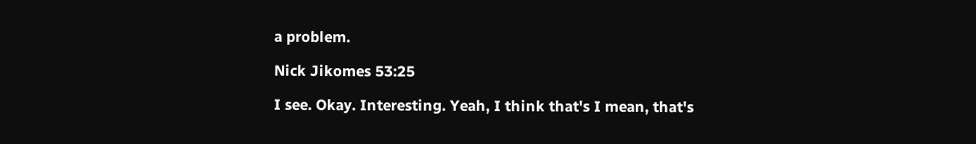a problem.

Nick Jikomes 53:25

I see. Okay. Interesting. Yeah, I think that's I mean, that's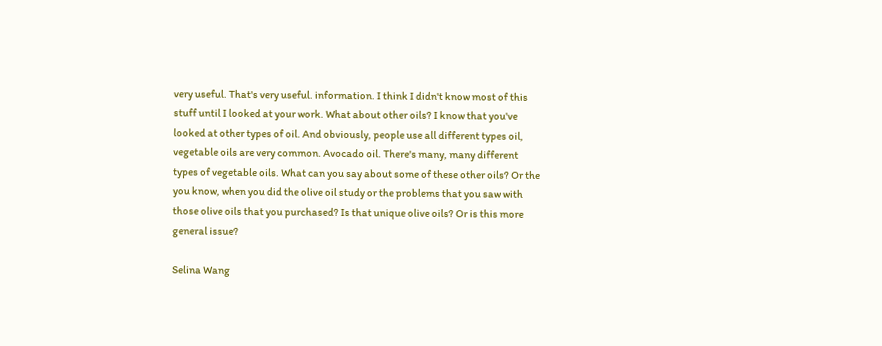very useful. That's very useful. information. I think I didn't know most of this stuff until I looked at your work. What about other oils? I know that you've looked at other types of oil. And obviously, people use all different types oil, vegetable oils are very common. Avocado oil. There's many, many different types of vegetable oils. What can you say about some of these other oils? Or the you know, when you did the olive oil study or the problems that you saw with those olive oils that you purchased? Is that unique olive oils? Or is this more general issue?

Selina Wang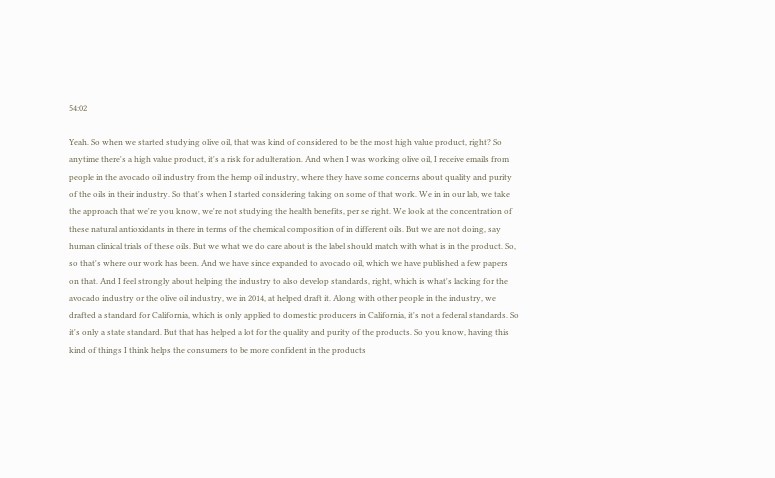54:02

Yeah. So when we started studying olive oil, that was kind of considered to be the most high value product, right? So anytime there's a high value product, it's a risk for adulteration. And when I was working olive oil, I receive emails from people in the avocado oil industry from the hemp oil industry, where they have some concerns about quality and purity of the oils in their industry. So that's when I started considering taking on some of that work. We in in our lab, we take the approach that we're you know, we're not studying the health benefits, per se right. We look at the concentration of these natural antioxidants in there in terms of the chemical composition of in different oils. But we are not doing, say human clinical trials of these oils. But we what we do care about is the label should match with what is in the product. So, so that's where our work has been. And we have since expanded to avocado oil, which we have published a few papers on that. And I feel strongly about helping the industry to also develop standards, right, which is what's lacking for the avocado industry or the olive oil industry, we in 2014, at helped draft it. Along with other people in the industry, we drafted a standard for California, which is only applied to domestic producers in California, it's not a federal standards. So it's only a state standard. But that has helped a lot for the quality and purity of the products. So you know, having this kind of things I think helps the consumers to be more confident in the products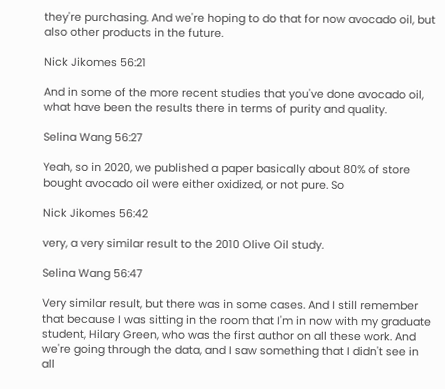they're purchasing. And we're hoping to do that for now avocado oil, but also other products in the future.

Nick Jikomes 56:21

And in some of the more recent studies that you've done avocado oil, what have been the results there in terms of purity and quality.

Selina Wang 56:27

Yeah, so in 2020, we published a paper basically about 80% of store bought avocado oil were either oxidized, or not pure. So

Nick Jikomes 56:42

very, a very similar result to the 2010 Olive Oil study.

Selina Wang 56:47

Very similar result, but there was in some cases. And I still remember that because I was sitting in the room that I'm in now with my graduate student, Hilary Green, who was the first author on all these work. And we're going through the data, and I saw something that I didn't see in all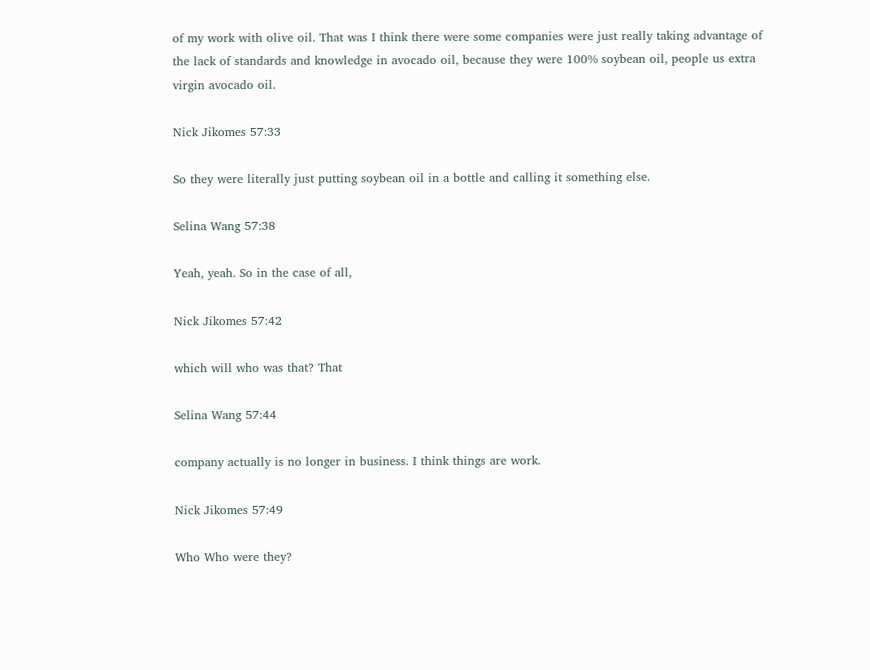of my work with olive oil. That was I think there were some companies were just really taking advantage of the lack of standards and knowledge in avocado oil, because they were 100% soybean oil, people us extra virgin avocado oil.

Nick Jikomes 57:33

So they were literally just putting soybean oil in a bottle and calling it something else.

Selina Wang 57:38

Yeah, yeah. So in the case of all,

Nick Jikomes 57:42

which will who was that? That

Selina Wang 57:44

company actually is no longer in business. I think things are work.

Nick Jikomes 57:49

Who Who were they?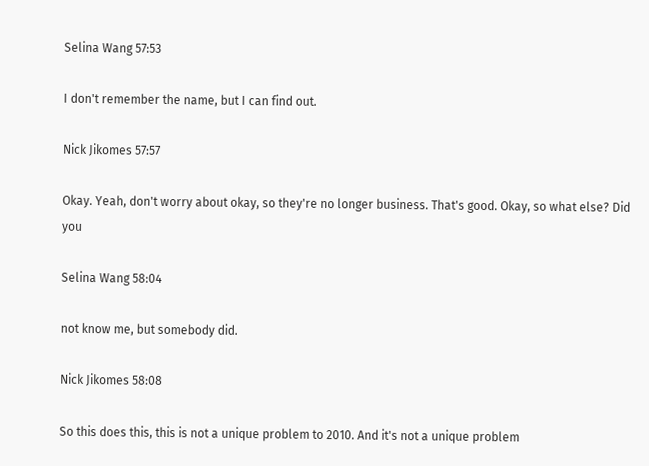Selina Wang 57:53

I don't remember the name, but I can find out.

Nick Jikomes 57:57

Okay. Yeah, don't worry about okay, so they're no longer business. That's good. Okay, so what else? Did you

Selina Wang 58:04

not know me, but somebody did.

Nick Jikomes 58:08

So this does this, this is not a unique problem to 2010. And it's not a unique problem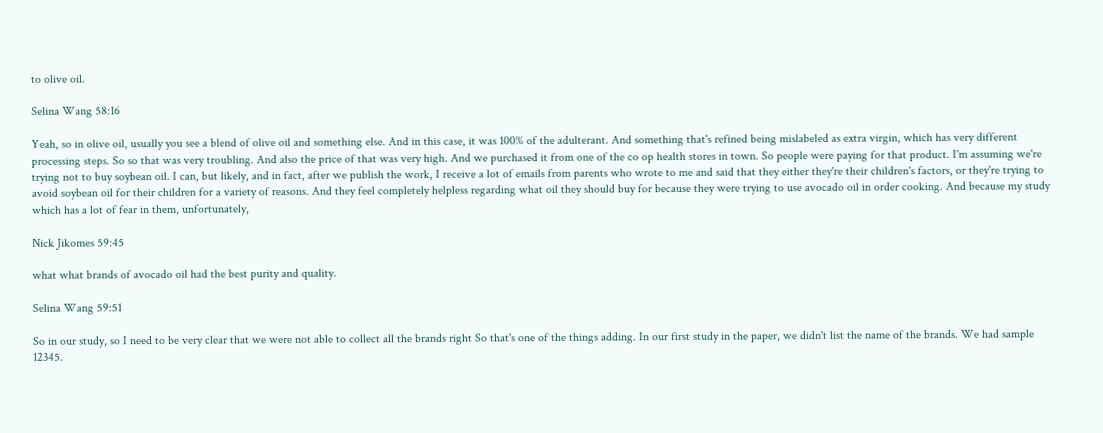to olive oil.

Selina Wang 58:16

Yeah, so in olive oil, usually you see a blend of olive oil and something else. And in this case, it was 100% of the adulterant. And something that's refined being mislabeled as extra virgin, which has very different processing steps. So so that was very troubling. And also the price of that was very high. And we purchased it from one of the co op health stores in town. So people were paying for that product. I'm assuming we're trying not to buy soybean oil. I can, but likely, and in fact, after we publish the work, I receive a lot of emails from parents who wrote to me and said that they either they're their children's factors, or they're trying to avoid soybean oil for their children for a variety of reasons. And they feel completely helpless regarding what oil they should buy for because they were trying to use avocado oil in order cooking. And because my study which has a lot of fear in them, unfortunately,

Nick Jikomes 59:45

what what brands of avocado oil had the best purity and quality.

Selina Wang 59:51

So in our study, so I need to be very clear that we were not able to collect all the brands right So that's one of the things adding. In our first study in the paper, we didn't list the name of the brands. We had sample 12345.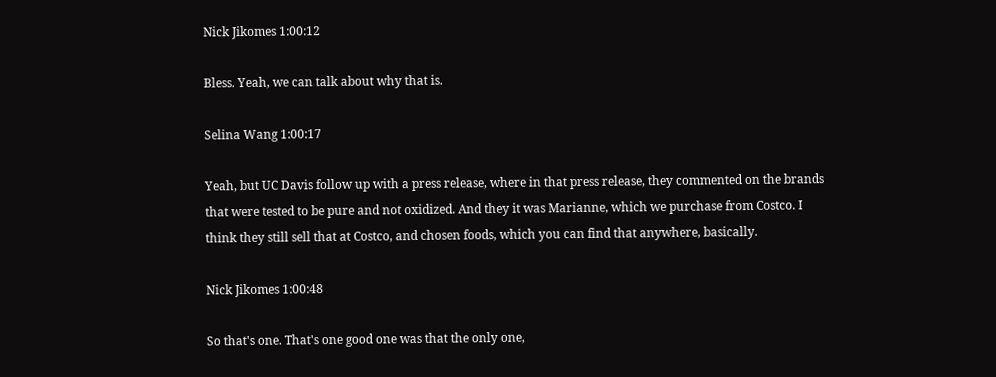Nick Jikomes 1:00:12

Bless. Yeah, we can talk about why that is.

Selina Wang 1:00:17

Yeah, but UC Davis follow up with a press release, where in that press release, they commented on the brands that were tested to be pure and not oxidized. And they it was Marianne, which we purchase from Costco. I think they still sell that at Costco, and chosen foods, which you can find that anywhere, basically.

Nick Jikomes 1:00:48

So that's one. That's one good one was that the only one,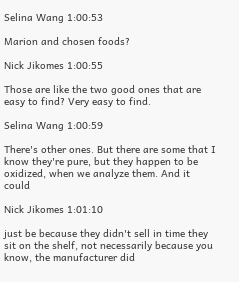Selina Wang 1:00:53

Marion and chosen foods?

Nick Jikomes 1:00:55

Those are like the two good ones that are easy to find? Very easy to find.

Selina Wang 1:00:59

There's other ones. But there are some that I know they're pure, but they happen to be oxidized, when we analyze them. And it could

Nick Jikomes 1:01:10

just be because they didn't sell in time they sit on the shelf, not necessarily because you know, the manufacturer did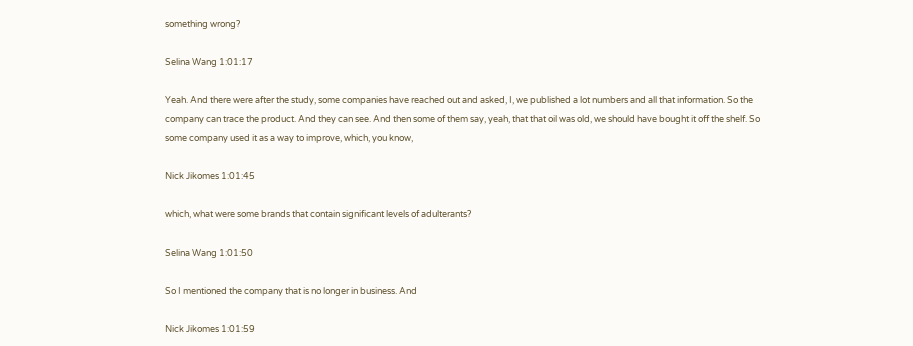something wrong?

Selina Wang 1:01:17

Yeah. And there were after the study, some companies have reached out and asked, I, we published a lot numbers and all that information. So the company can trace the product. And they can see. And then some of them say, yeah, that that oil was old, we should have bought it off the shelf. So some company used it as a way to improve, which, you know,

Nick Jikomes 1:01:45

which, what were some brands that contain significant levels of adulterants?

Selina Wang 1:01:50

So I mentioned the company that is no longer in business. And

Nick Jikomes 1:01:59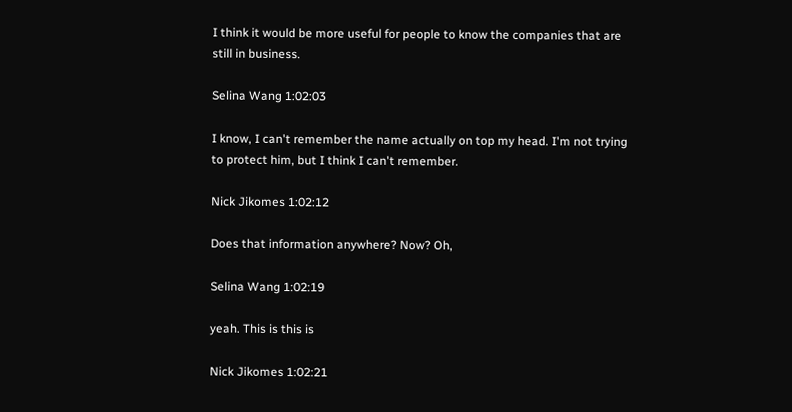I think it would be more useful for people to know the companies that are still in business.

Selina Wang 1:02:03

I know, I can't remember the name actually on top my head. I'm not trying to protect him, but I think I can't remember.

Nick Jikomes 1:02:12

Does that information anywhere? Now? Oh,

Selina Wang 1:02:19

yeah. This is this is

Nick Jikomes 1:02:21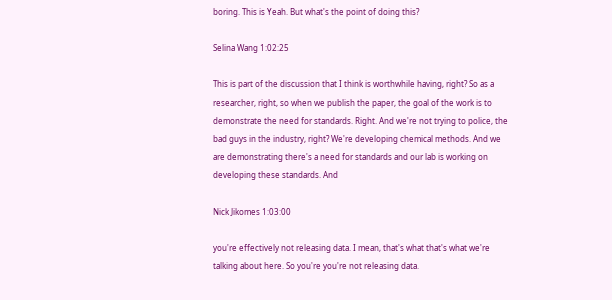boring. This is Yeah. But what's the point of doing this?

Selina Wang 1:02:25

This is part of the discussion that I think is worthwhile having, right? So as a researcher, right, so when we publish the paper, the goal of the work is to demonstrate the need for standards. Right. And we're not trying to police, the bad guys in the industry, right? We're developing chemical methods. And we are demonstrating there's a need for standards and our lab is working on developing these standards. And

Nick Jikomes 1:03:00

you're effectively not releasing data. I mean, that's what that's what we're talking about here. So you're you're not releasing data.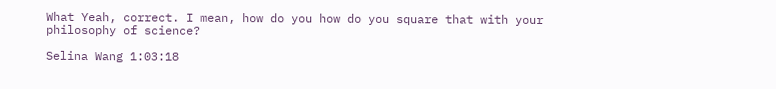What Yeah, correct. I mean, how do you how do you square that with your philosophy of science?

Selina Wang 1:03:18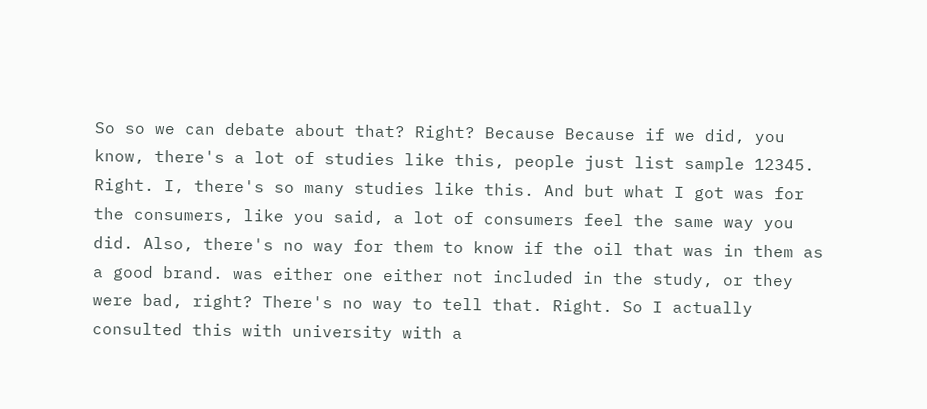So so we can debate about that? Right? Because Because if we did, you know, there's a lot of studies like this, people just list sample 12345. Right. I, there's so many studies like this. And but what I got was for the consumers, like you said, a lot of consumers feel the same way you did. Also, there's no way for them to know if the oil that was in them as a good brand. was either one either not included in the study, or they were bad, right? There's no way to tell that. Right. So I actually consulted this with university with a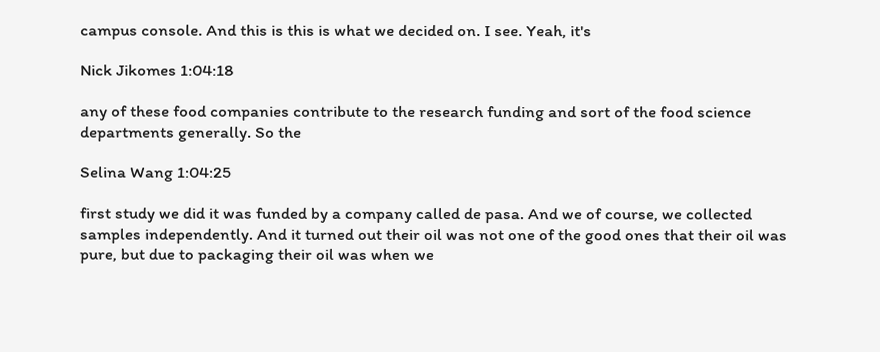campus console. And this is this is what we decided on. I see. Yeah, it's

Nick Jikomes 1:04:18

any of these food companies contribute to the research funding and sort of the food science departments generally. So the

Selina Wang 1:04:25

first study we did it was funded by a company called de pasa. And we of course, we collected samples independently. And it turned out their oil was not one of the good ones that their oil was pure, but due to packaging their oil was when we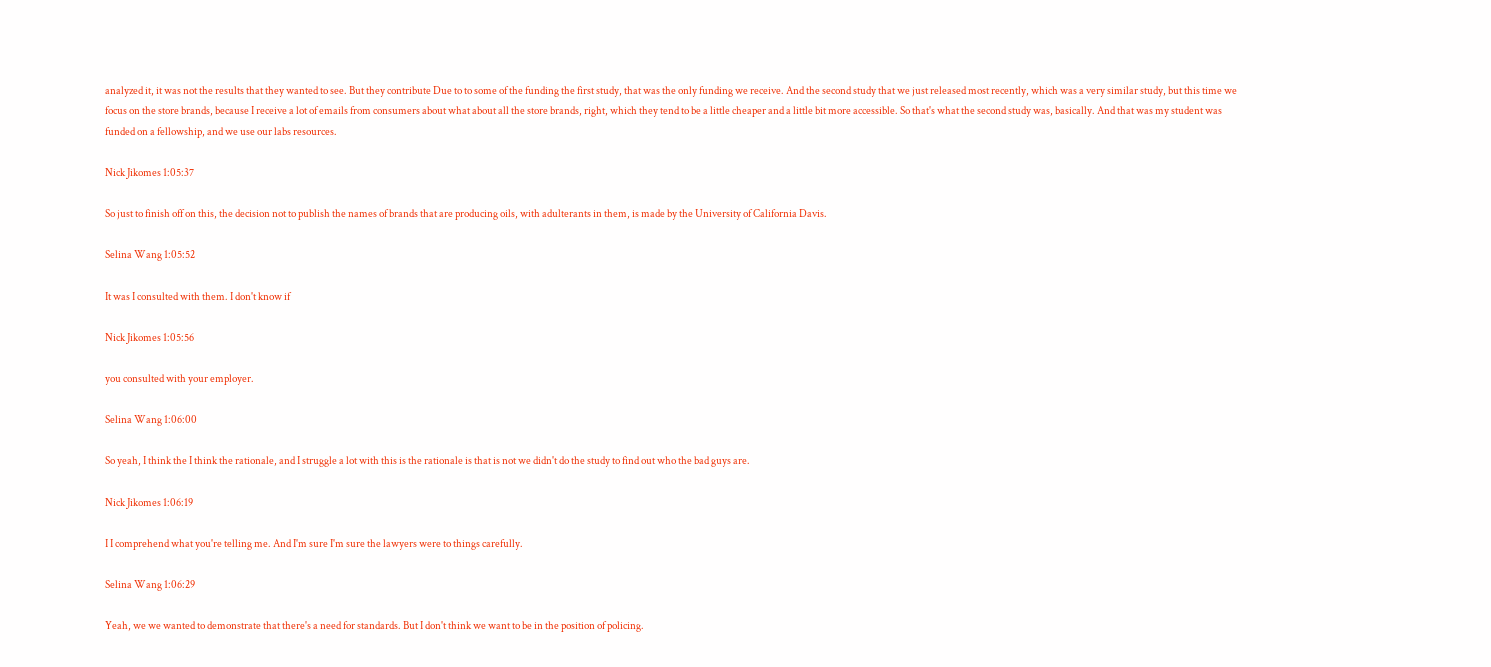analyzed it, it was not the results that they wanted to see. But they contribute Due to to some of the funding the first study, that was the only funding we receive. And the second study that we just released most recently, which was a very similar study, but this time we focus on the store brands, because I receive a lot of emails from consumers about what about all the store brands, right, which they tend to be a little cheaper and a little bit more accessible. So that's what the second study was, basically. And that was my student was funded on a fellowship, and we use our labs resources.

Nick Jikomes 1:05:37

So just to finish off on this, the decision not to publish the names of brands that are producing oils, with adulterants in them, is made by the University of California Davis.

Selina Wang 1:05:52

It was I consulted with them. I don't know if

Nick Jikomes 1:05:56

you consulted with your employer.

Selina Wang 1:06:00

So yeah, I think the I think the rationale, and I struggle a lot with this is the rationale is that is not we didn't do the study to find out who the bad guys are.

Nick Jikomes 1:06:19

I I comprehend what you're telling me. And I'm sure I'm sure the lawyers were to things carefully.

Selina Wang 1:06:29

Yeah, we we wanted to demonstrate that there's a need for standards. But I don't think we want to be in the position of policing.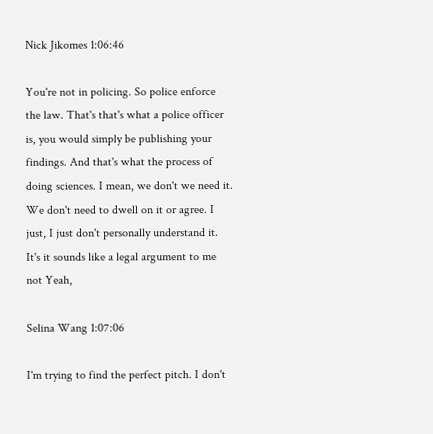Nick Jikomes 1:06:46

You're not in policing. So police enforce the law. That's that's what a police officer is, you would simply be publishing your findings. And that's what the process of doing sciences. I mean, we don't we need it. We don't need to dwell on it or agree. I just, I just don't personally understand it. It's it sounds like a legal argument to me not Yeah,

Selina Wang 1:07:06

I'm trying to find the perfect pitch. I don't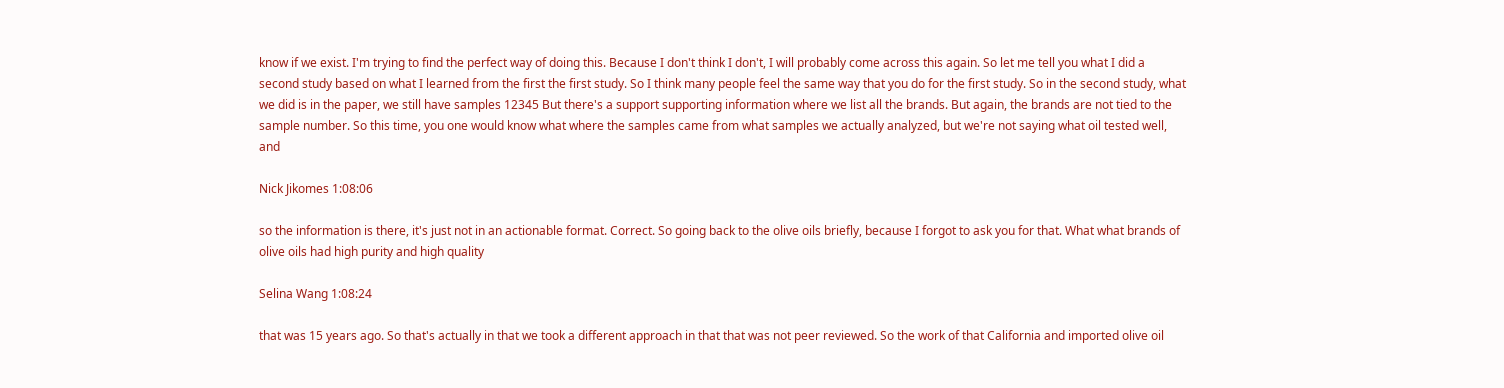know if we exist. I'm trying to find the perfect way of doing this. Because I don't think I don't, I will probably come across this again. So let me tell you what I did a second study based on what I learned from the first the first study. So I think many people feel the same way that you do for the first study. So in the second study, what we did is in the paper, we still have samples 12345 But there's a support supporting information where we list all the brands. But again, the brands are not tied to the sample number. So this time, you one would know what where the samples came from what samples we actually analyzed, but we're not saying what oil tested well, and

Nick Jikomes 1:08:06

so the information is there, it's just not in an actionable format. Correct. So going back to the olive oils briefly, because I forgot to ask you for that. What what brands of olive oils had high purity and high quality

Selina Wang 1:08:24

that was 15 years ago. So that's actually in that we took a different approach in that that was not peer reviewed. So the work of that California and imported olive oil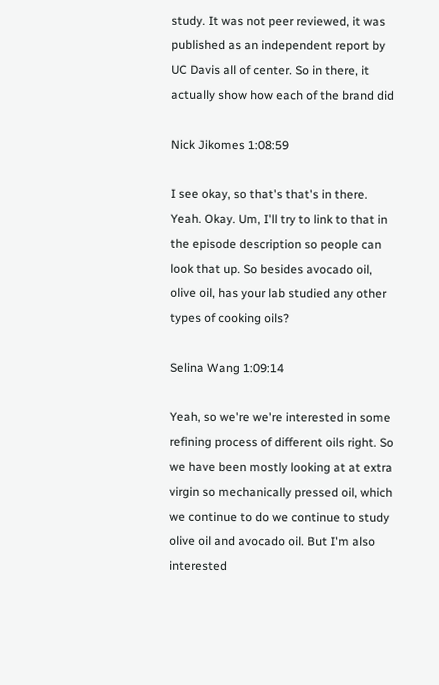study. It was not peer reviewed, it was published as an independent report by UC Davis all of center. So in there, it actually show how each of the brand did

Nick Jikomes 1:08:59

I see okay, so that's that's in there. Yeah. Okay. Um, I'll try to link to that in the episode description so people can look that up. So besides avocado oil, olive oil, has your lab studied any other types of cooking oils?

Selina Wang 1:09:14

Yeah, so we're we're interested in some refining process of different oils right. So we have been mostly looking at at extra virgin so mechanically pressed oil, which we continue to do we continue to study olive oil and avocado oil. But I'm also interested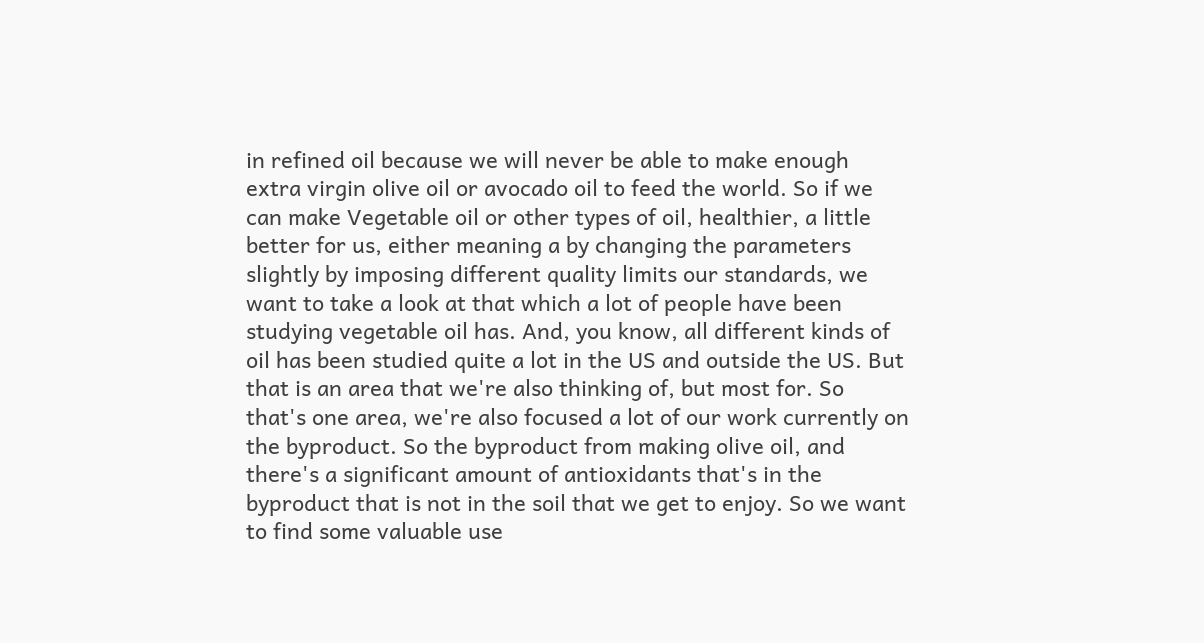in refined oil because we will never be able to make enough extra virgin olive oil or avocado oil to feed the world. So if we can make Vegetable oil or other types of oil, healthier, a little better for us, either meaning a by changing the parameters slightly by imposing different quality limits our standards, we want to take a look at that which a lot of people have been studying vegetable oil has. And, you know, all different kinds of oil has been studied quite a lot in the US and outside the US. But that is an area that we're also thinking of, but most for. So that's one area, we're also focused a lot of our work currently on the byproduct. So the byproduct from making olive oil, and there's a significant amount of antioxidants that's in the byproduct that is not in the soil that we get to enjoy. So we want to find some valuable use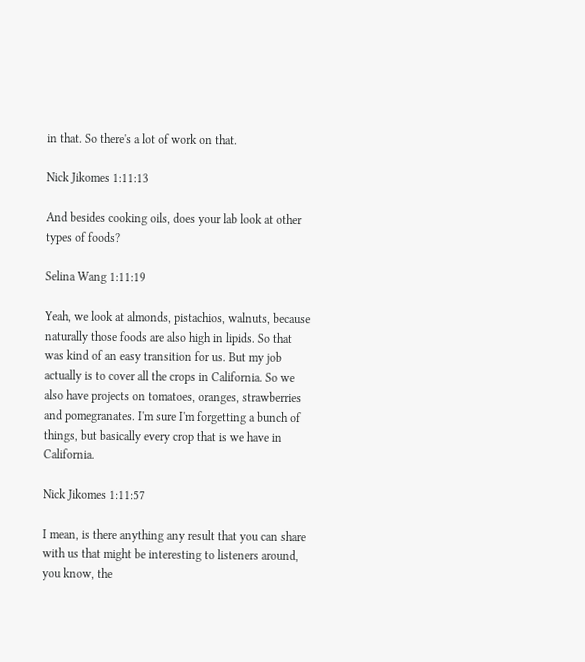in that. So there's a lot of work on that.

Nick Jikomes 1:11:13

And besides cooking oils, does your lab look at other types of foods?

Selina Wang 1:11:19

Yeah, we look at almonds, pistachios, walnuts, because naturally those foods are also high in lipids. So that was kind of an easy transition for us. But my job actually is to cover all the crops in California. So we also have projects on tomatoes, oranges, strawberries and pomegranates. I'm sure I'm forgetting a bunch of things, but basically every crop that is we have in California.

Nick Jikomes 1:11:57

I mean, is there anything any result that you can share with us that might be interesting to listeners around, you know, the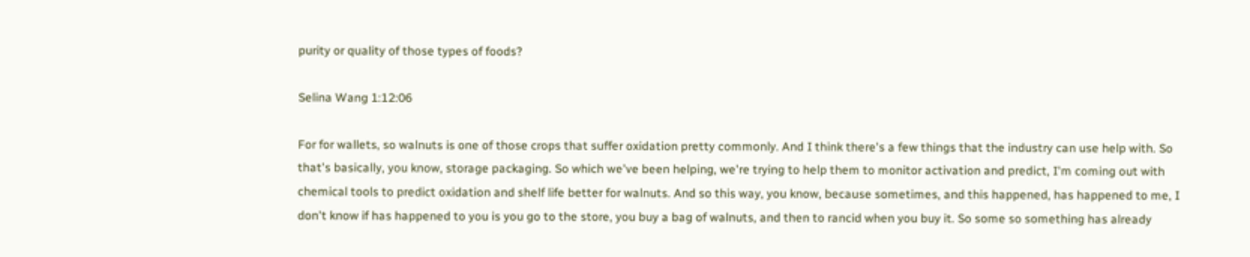purity or quality of those types of foods?

Selina Wang 1:12:06

For for wallets, so walnuts is one of those crops that suffer oxidation pretty commonly. And I think there's a few things that the industry can use help with. So that's basically, you know, storage packaging. So which we've been helping, we're trying to help them to monitor activation and predict, I'm coming out with chemical tools to predict oxidation and shelf life better for walnuts. And so this way, you know, because sometimes, and this happened, has happened to me, I don't know if has happened to you is you go to the store, you buy a bag of walnuts, and then to rancid when you buy it. So some so something has already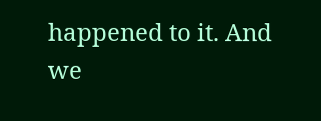happened to it. And we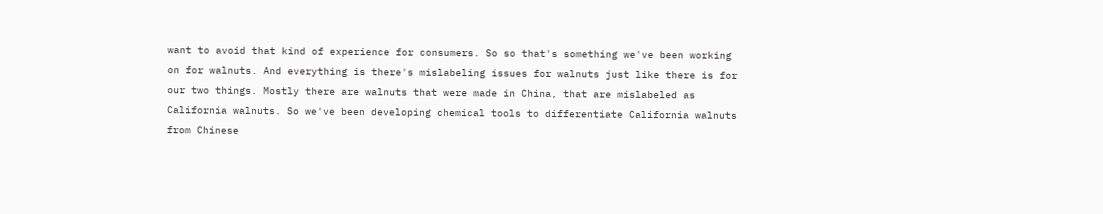want to avoid that kind of experience for consumers. So so that's something we've been working on for walnuts. And everything is there's mislabeling issues for walnuts just like there is for our two things. Mostly there are walnuts that were made in China, that are mislabeled as California walnuts. So we've been developing chemical tools to differentiate California walnuts from Chinese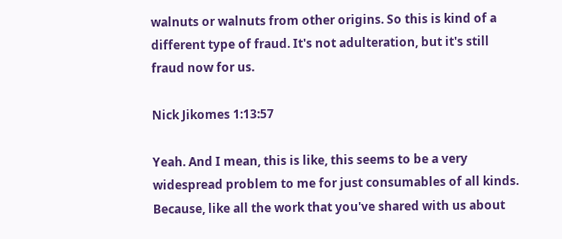walnuts or walnuts from other origins. So this is kind of a different type of fraud. It's not adulteration, but it's still fraud now for us.

Nick Jikomes 1:13:57

Yeah. And I mean, this is like, this seems to be a very widespread problem to me for just consumables of all kinds. Because, like all the work that you've shared with us about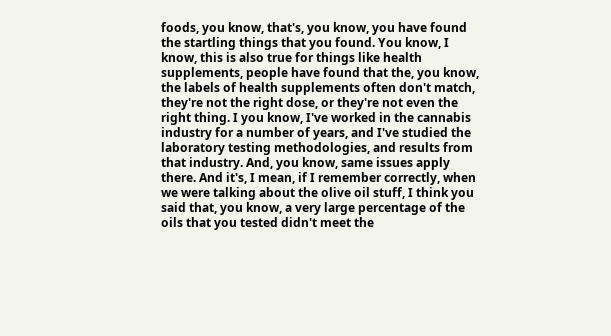foods, you know, that's, you know, you have found the startling things that you found. You know, I know, this is also true for things like health supplements, people have found that the, you know, the labels of health supplements often don't match, they're not the right dose, or they're not even the right thing. I you know, I've worked in the cannabis industry for a number of years, and I've studied the laboratory testing methodologies, and results from that industry. And, you know, same issues apply there. And it's, I mean, if I remember correctly, when we were talking about the olive oil stuff, I think you said that, you know, a very large percentage of the oils that you tested didn't meet the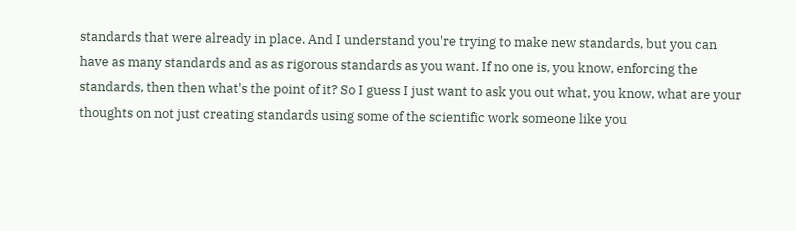standards that were already in place. And I understand you're trying to make new standards, but you can have as many standards and as as rigorous standards as you want. If no one is, you know, enforcing the standards, then then what's the point of it? So I guess I just want to ask you out what, you know, what are your thoughts on not just creating standards using some of the scientific work someone like you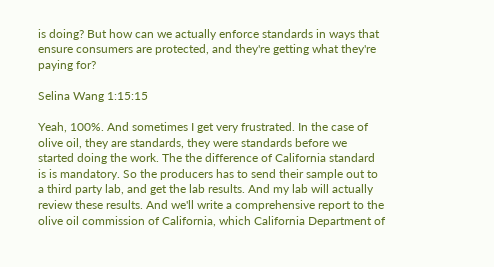is doing? But how can we actually enforce standards in ways that ensure consumers are protected, and they're getting what they're paying for?

Selina Wang 1:15:15

Yeah, 100%. And sometimes I get very frustrated. In the case of olive oil, they are standards, they were standards before we started doing the work. The the difference of California standard is is mandatory. So the producers has to send their sample out to a third party lab, and get the lab results. And my lab will actually review these results. And we'll write a comprehensive report to the olive oil commission of California, which California Department of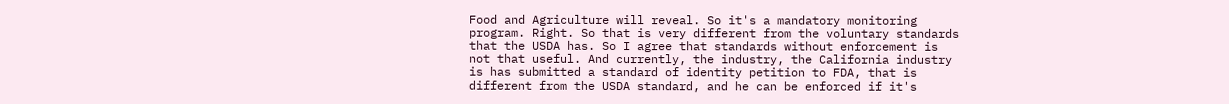Food and Agriculture will reveal. So it's a mandatory monitoring program. Right. So that is very different from the voluntary standards that the USDA has. So I agree that standards without enforcement is not that useful. And currently, the industry, the California industry is has submitted a standard of identity petition to FDA, that is different from the USDA standard, and he can be enforced if it's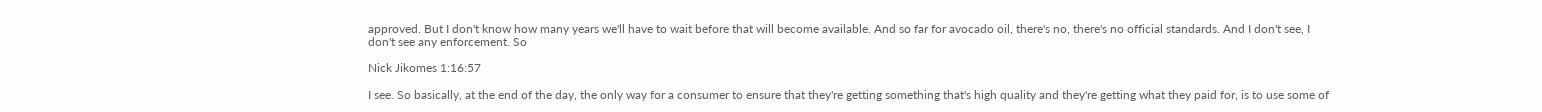approved. But I don't know how many years we'll have to wait before that will become available. And so far for avocado oil, there's no, there's no official standards. And I don't see, I don't see any enforcement. So

Nick Jikomes 1:16:57

I see. So basically, at the end of the day, the only way for a consumer to ensure that they're getting something that's high quality and they're getting what they paid for, is to use some of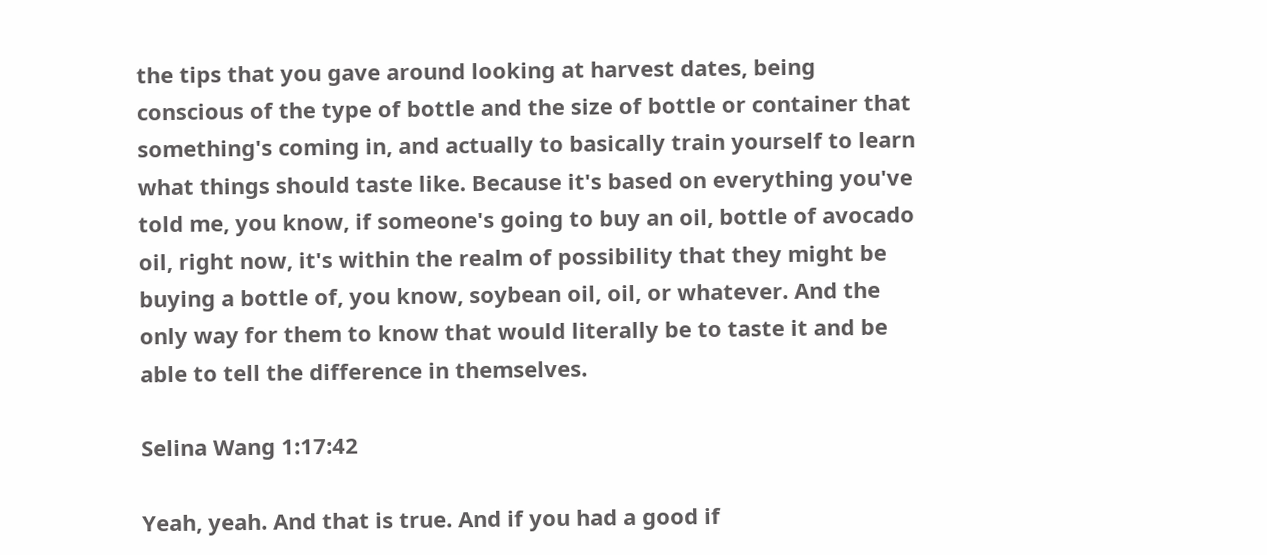the tips that you gave around looking at harvest dates, being conscious of the type of bottle and the size of bottle or container that something's coming in, and actually to basically train yourself to learn what things should taste like. Because it's based on everything you've told me, you know, if someone's going to buy an oil, bottle of avocado oil, right now, it's within the realm of possibility that they might be buying a bottle of, you know, soybean oil, oil, or whatever. And the only way for them to know that would literally be to taste it and be able to tell the difference in themselves.

Selina Wang 1:17:42

Yeah, yeah. And that is true. And if you had a good if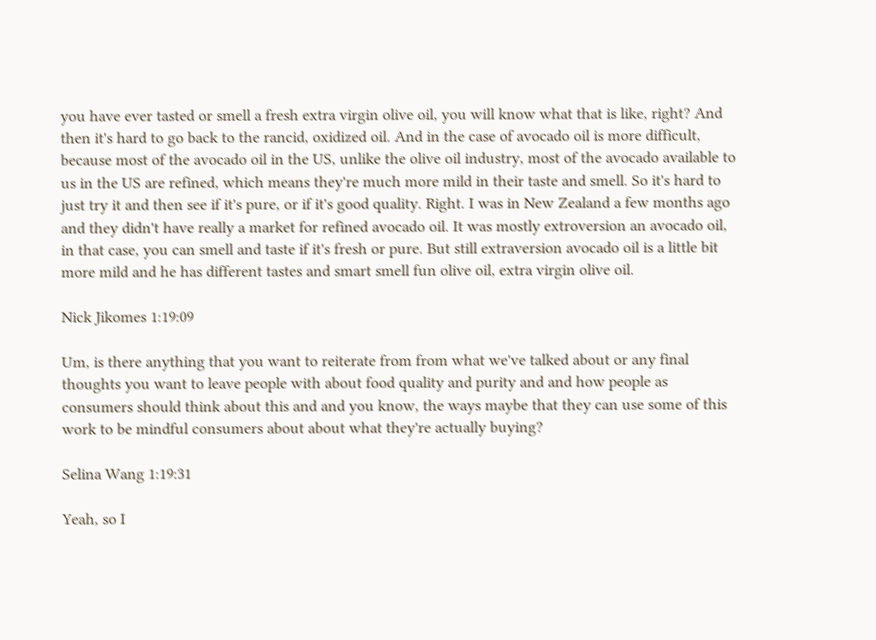you have ever tasted or smell a fresh extra virgin olive oil, you will know what that is like, right? And then it's hard to go back to the rancid, oxidized oil. And in the case of avocado oil is more difficult, because most of the avocado oil in the US, unlike the olive oil industry, most of the avocado available to us in the US are refined, which means they're much more mild in their taste and smell. So it's hard to just try it and then see if it's pure, or if it's good quality. Right. I was in New Zealand a few months ago and they didn't have really a market for refined avocado oil. It was mostly extroversion an avocado oil, in that case, you can smell and taste if it's fresh or pure. But still extraversion avocado oil is a little bit more mild and he has different tastes and smart smell fun olive oil, extra virgin olive oil.

Nick Jikomes 1:19:09

Um, is there anything that you want to reiterate from from what we've talked about or any final thoughts you want to leave people with about food quality and purity and and how people as consumers should think about this and and you know, the ways maybe that they can use some of this work to be mindful consumers about about what they're actually buying?

Selina Wang 1:19:31

Yeah, so I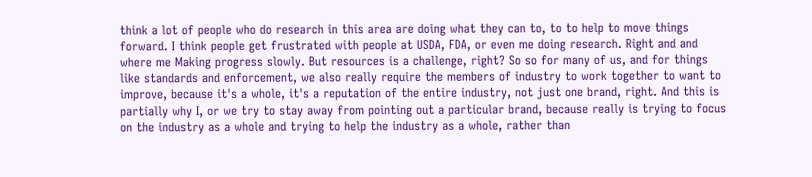think a lot of people who do research in this area are doing what they can to, to to help to move things forward. I think people get frustrated with people at USDA, FDA, or even me doing research. Right and and where me Making progress slowly. But resources is a challenge, right? So so for many of us, and for things like standards and enforcement, we also really require the members of industry to work together to want to improve, because it's a whole, it's a reputation of the entire industry, not just one brand, right. And this is partially why I, or we try to stay away from pointing out a particular brand, because really is trying to focus on the industry as a whole and trying to help the industry as a whole, rather than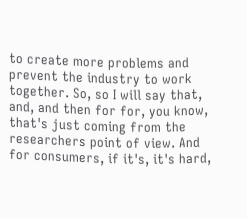to create more problems and prevent the industry to work together. So, so I will say that, and, and then for for, you know, that's just coming from the researchers point of view. And for consumers, if it's, it's hard,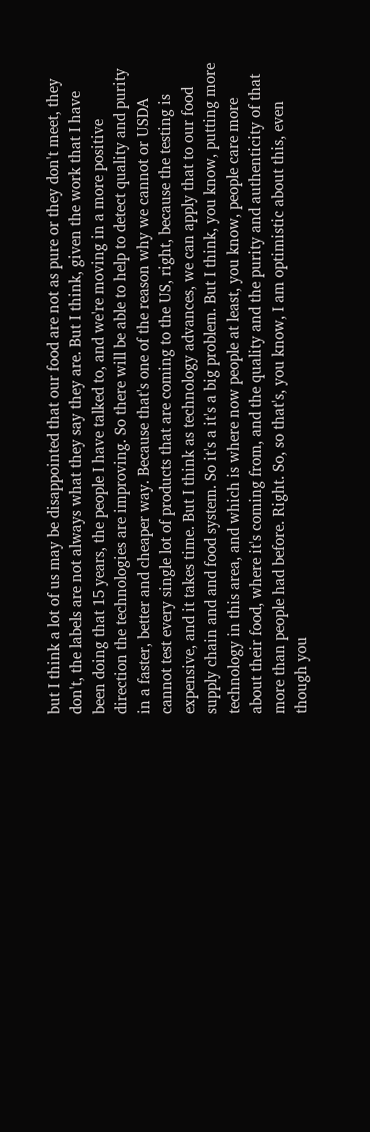but I think a lot of us may be disappointed that our food are not as pure or they don't meet, they don't, the labels are not always what they say they are. But I think, given the work that I have been doing that 15 years, the people I have talked to, and we're moving in a more positive direction the technologies are improving. So there will be able to help to detect quality and purity in a faster, better and cheaper way. Because that's one of the reason why we cannot or USDA cannot test every single lot of products that are coming to the US, right, because the testing is expensive, and it takes time. But I think as technology advances, we can apply that to our food supply chain and and food system. So it's a it's a big problem. But I think, you know, putting more technology in this area, and which is where now people at least, you know, people care more about their food, where it's coming from, and the quality and the purity and authenticity of that more than people had before. Right. So, so that's, you know, I am optimistic about this, even though you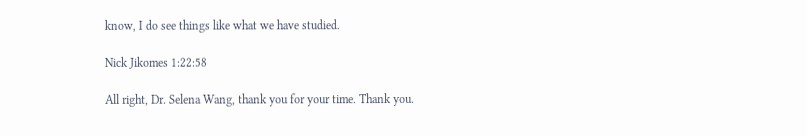know, I do see things like what we have studied.

Nick Jikomes 1:22:58

All right, Dr. Selena Wang, thank you for your time. Thank you.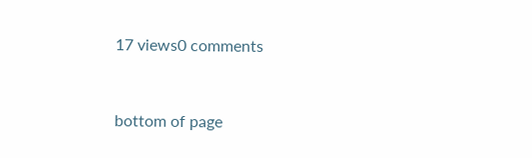17 views0 comments


bottom of page